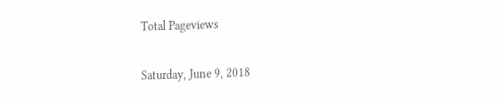Total Pageviews

Saturday, June 9, 2018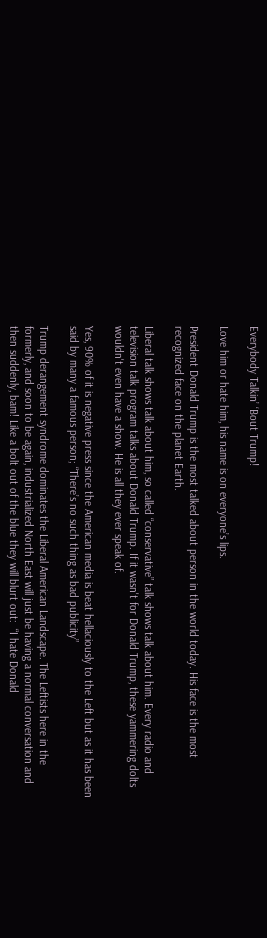Everybody Talkin’ ‘Bout Trump!

Love him or hate him, his name is on everyone’s lips.

President Donald Trump is the most talked about person in the world today. His face is the most recognized face on the planet Earth.

Liberal talk shows talk about him, so called “conservative” talk shows talk about him. Every radio and television talk program talks about Donald Trump. If it wasn't for Donald Trump, these yammering dolts wouldn't even have a show. He is all they ever speak of.

Yes, 90% of it is negative press since the American media is beat hellaciously to the Left but as it has been said by many a famous person; “There’s no such thing as bad publicity”

Trump derangement syndrome dominates the Liberal American Landscape. The Leftists here in the formerly, and soon to be again, industrialized North East will just be having a normal conversation and then suddenly, bam! Like a bolt out of the blue they will blurt out:  “I hate Donald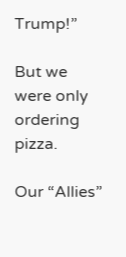Trump!”

But we were only ordering pizza.

Our “Allies”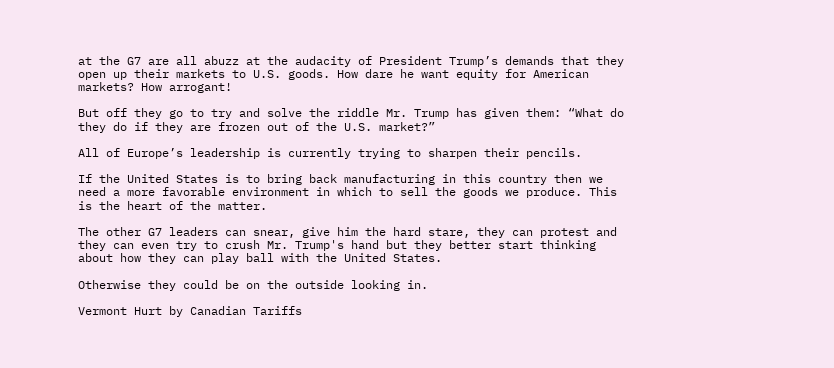at the G7 are all abuzz at the audacity of President Trump’s demands that they open up their markets to U.S. goods. How dare he want equity for American markets? How arrogant!

But off they go to try and solve the riddle Mr. Trump has given them: “What do they do if they are frozen out of the U.S. market?”

All of Europe’s leadership is currently trying to sharpen their pencils.

If the United States is to bring back manufacturing in this country then we need a more favorable environment in which to sell the goods we produce. This is the heart of the matter.

The other G7 leaders can snear, give him the hard stare, they can protest and they can even try to crush Mr. Trump's hand but they better start thinking about how they can play ball with the United States.

Otherwise they could be on the outside looking in.

Vermont Hurt by Canadian Tariffs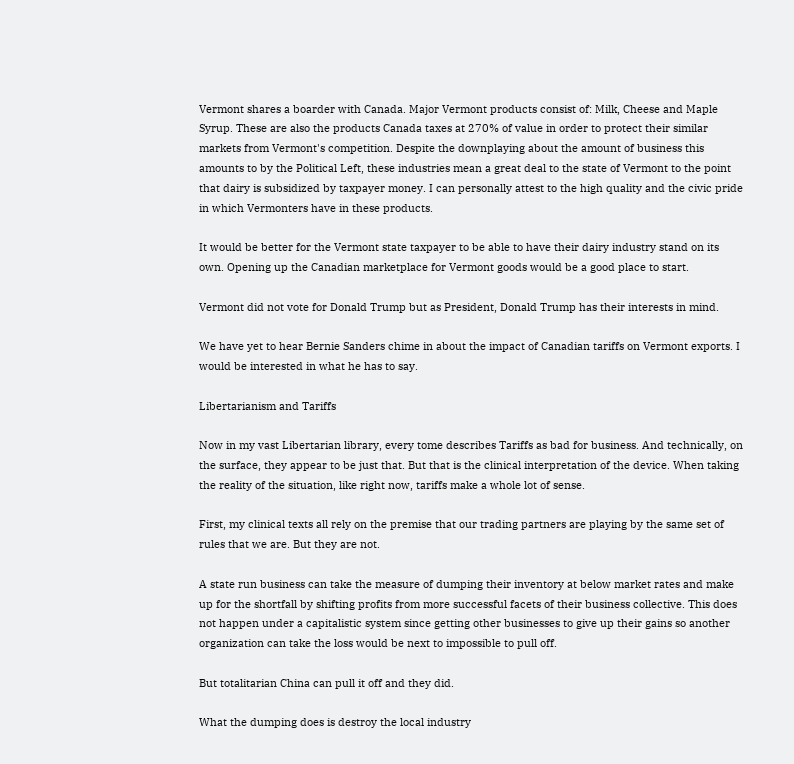Vermont shares a boarder with Canada. Major Vermont products consist of: Milk, Cheese and Maple Syrup. These are also the products Canada taxes at 270% of value in order to protect their similar markets from Vermont's competition. Despite the downplaying about the amount of business this amounts to by the Political Left, these industries mean a great deal to the state of Vermont to the point that dairy is subsidized by taxpayer money. I can personally attest to the high quality and the civic pride in which Vermonters have in these products.

It would be better for the Vermont state taxpayer to be able to have their dairy industry stand on its own. Opening up the Canadian marketplace for Vermont goods would be a good place to start.

Vermont did not vote for Donald Trump but as President, Donald Trump has their interests in mind.

We have yet to hear Bernie Sanders chime in about the impact of Canadian tariffs on Vermont exports. I would be interested in what he has to say.

Libertarianism and Tariffs

Now in my vast Libertarian library, every tome describes Tariffs as bad for business. And technically, on the surface, they appear to be just that. But that is the clinical interpretation of the device. When taking the reality of the situation, like right now, tariffs make a whole lot of sense.

First, my clinical texts all rely on the premise that our trading partners are playing by the same set of rules that we are. But they are not.

A state run business can take the measure of dumping their inventory at below market rates and make up for the shortfall by shifting profits from more successful facets of their business collective. This does not happen under a capitalistic system since getting other businesses to give up their gains so another organization can take the loss would be next to impossible to pull off.

But totalitarian China can pull it off and they did.

What the dumping does is destroy the local industry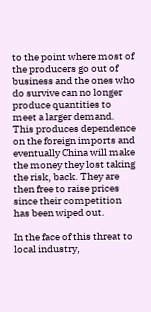to the point where most of the producers go out of business and the ones who do survive can no longer produce quantities to meet a larger demand. This produces dependence on the foreign imports and eventually China will make the money they lost taking the risk, back. They are then free to raise prices since their competition has been wiped out.

In the face of this threat to local industry,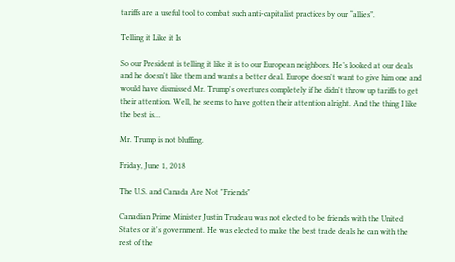tariffs are a useful tool to combat such anti-capitalist practices by our “allies”.

Telling it Like it Is

So our President is telling it like it is to our European neighbors. He’s looked at our deals and he doesn't like them and wants a better deal. Europe doesn't want to give him one and would have dismissed Mr. Trump's overtures completely if he didn't throw up tariffs to get their attention. Well, he seems to have gotten their attention alright. And the thing I like the best is…

Mr. Trump is not bluffing.

Friday, June 1, 2018

The U.S. and Canada Are Not "Friends"

Canadian Prime Minister Justin Trudeau was not elected to be friends with the United States or it's government. He was elected to make the best trade deals he can with the rest of the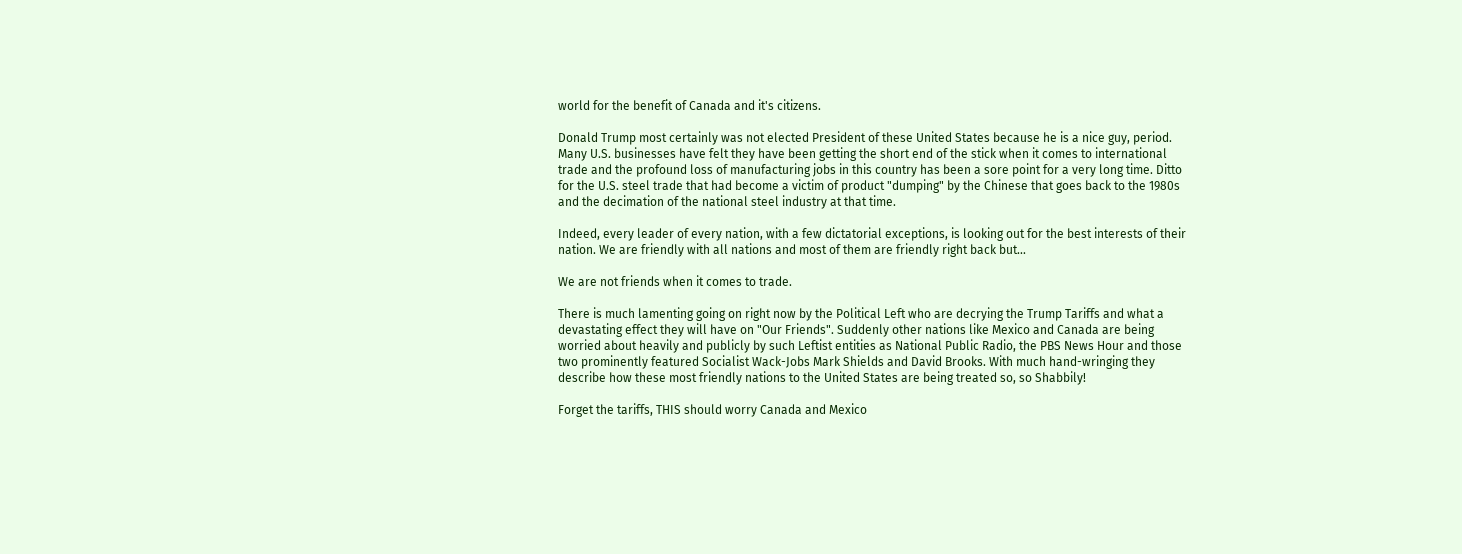world for the benefit of Canada and it's citizens.

Donald Trump most certainly was not elected President of these United States because he is a nice guy, period. Many U.S. businesses have felt they have been getting the short end of the stick when it comes to international trade and the profound loss of manufacturing jobs in this country has been a sore point for a very long time. Ditto for the U.S. steel trade that had become a victim of product "dumping" by the Chinese that goes back to the 1980s and the decimation of the national steel industry at that time.

Indeed, every leader of every nation, with a few dictatorial exceptions, is looking out for the best interests of their nation. We are friendly with all nations and most of them are friendly right back but...

We are not friends when it comes to trade.

There is much lamenting going on right now by the Political Left who are decrying the Trump Tariffs and what a devastating effect they will have on "Our Friends". Suddenly other nations like Mexico and Canada are being worried about heavily and publicly by such Leftist entities as National Public Radio, the PBS News Hour and those two prominently featured Socialist Wack-Jobs Mark Shields and David Brooks. With much hand-wringing they describe how these most friendly nations to the United States are being treated so, so Shabbily!

Forget the tariffs, THIS should worry Canada and Mexico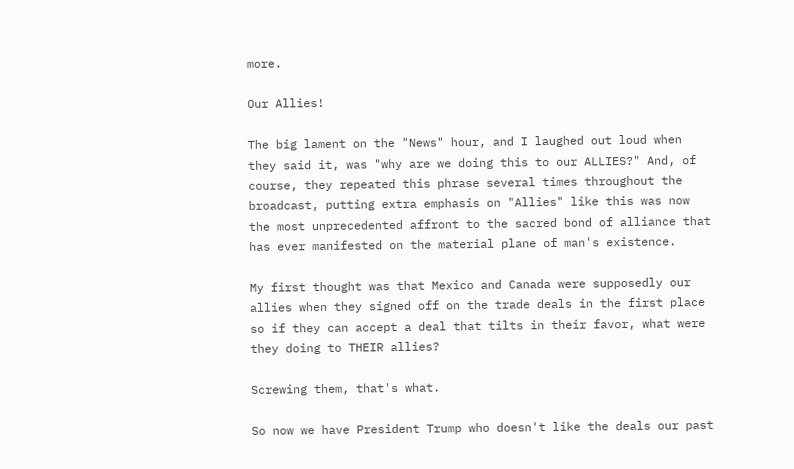more.

Our Allies!

The big lament on the "News" hour, and I laughed out loud when they said it, was "why are we doing this to our ALLIES?" And, of course, they repeated this phrase several times throughout the broadcast, putting extra emphasis on "Allies" like this was now the most unprecedented affront to the sacred bond of alliance that has ever manifested on the material plane of man's existence.

My first thought was that Mexico and Canada were supposedly our allies when they signed off on the trade deals in the first place so if they can accept a deal that tilts in their favor, what were they doing to THEIR allies?

Screwing them, that's what.

So now we have President Trump who doesn't like the deals our past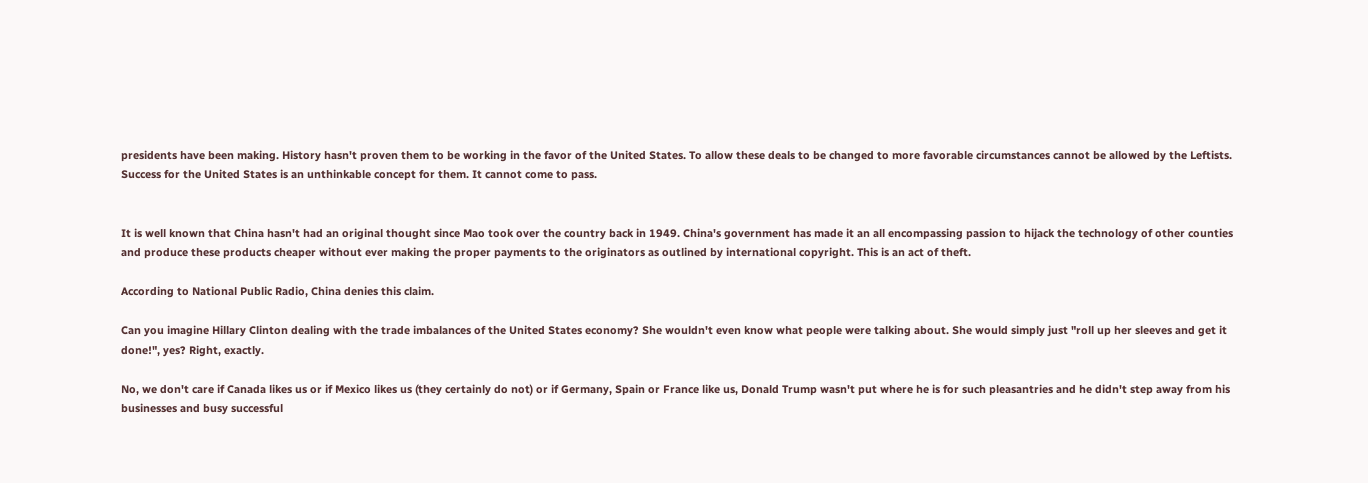presidents have been making. History hasn't proven them to be working in the favor of the United States. To allow these deals to be changed to more favorable circumstances cannot be allowed by the Leftists. Success for the United States is an unthinkable concept for them. It cannot come to pass.


It is well known that China hasn't had an original thought since Mao took over the country back in 1949. China's government has made it an all encompassing passion to hijack the technology of other counties and produce these products cheaper without ever making the proper payments to the originators as outlined by international copyright. This is an act of theft.

According to National Public Radio, China denies this claim.

Can you imagine Hillary Clinton dealing with the trade imbalances of the United States economy? She wouldn't even know what people were talking about. She would simply just "roll up her sleeves and get it done!", yes? Right, exactly.

No, we don't care if Canada likes us or if Mexico likes us (they certainly do not) or if Germany, Spain or France like us, Donald Trump wasn't put where he is for such pleasantries and he didn't step away from his businesses and busy successful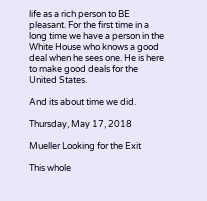life as a rich person to BE pleasant. For the first time in a long time we have a person in the White House who knows a good deal when he sees one. He is here to make good deals for the United States.

And its about time we did.

Thursday, May 17, 2018

Mueller Looking for the Exit

This whole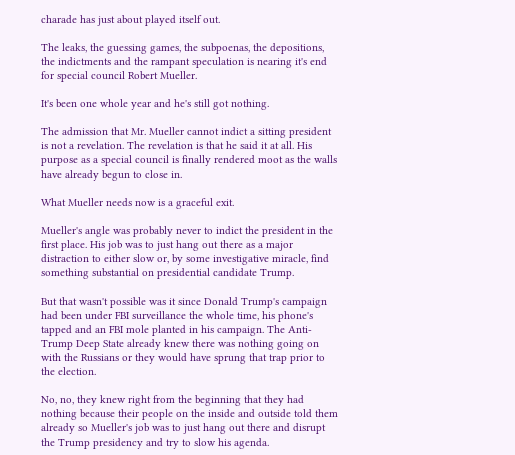charade has just about played itself out.

The leaks, the guessing games, the subpoenas, the depositions, the indictments and the rampant speculation is nearing it's end for special council Robert Mueller.

It's been one whole year and he's still got nothing.

The admission that Mr. Mueller cannot indict a sitting president is not a revelation. The revelation is that he said it at all. His purpose as a special council is finally rendered moot as the walls have already begun to close in.

What Mueller needs now is a graceful exit.

Mueller's angle was probably never to indict the president in the first place. His job was to just hang out there as a major distraction to either slow or, by some investigative miracle, find something substantial on presidential candidate Trump.

But that wasn't possible was it since Donald Trump's campaign had been under FBI surveillance the whole time, his phone's tapped and an FBI mole planted in his campaign. The Anti-Trump Deep State already knew there was nothing going on with the Russians or they would have sprung that trap prior to the election.

No, no, they knew right from the beginning that they had nothing because their people on the inside and outside told them already so Mueller's job was to just hang out there and disrupt the Trump presidency and try to slow his agenda.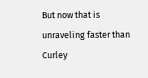But now that is unraveling faster than Curley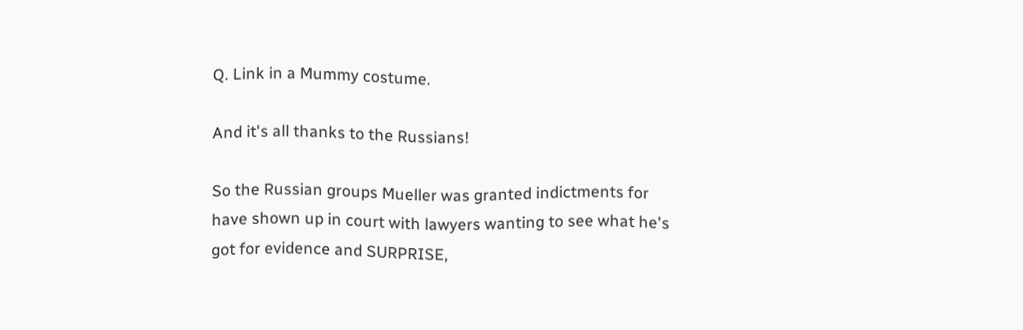Q. Link in a Mummy costume.

And it's all thanks to the Russians!

So the Russian groups Mueller was granted indictments for have shown up in court with lawyers wanting to see what he's got for evidence and SURPRISE,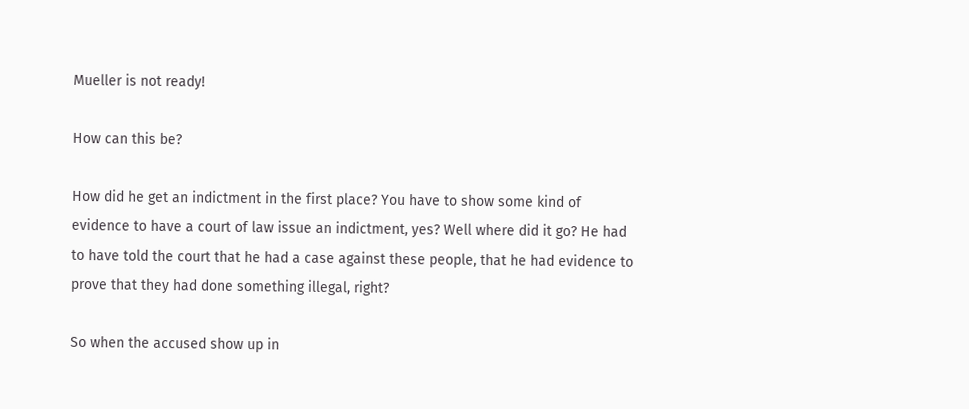Mueller is not ready!

How can this be?

How did he get an indictment in the first place? You have to show some kind of evidence to have a court of law issue an indictment, yes? Well where did it go? He had to have told the court that he had a case against these people, that he had evidence to prove that they had done something illegal, right?

So when the accused show up in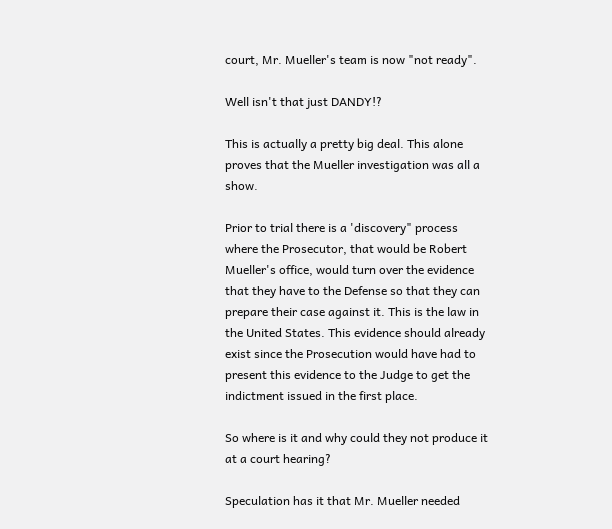court, Mr. Mueller's team is now "not ready".

Well isn't that just DANDY!?

This is actually a pretty big deal. This alone proves that the Mueller investigation was all a show.

Prior to trial there is a 'discovery" process where the Prosecutor, that would be Robert Mueller's office, would turn over the evidence that they have to the Defense so that they can prepare their case against it. This is the law in the United States. This evidence should already exist since the Prosecution would have had to present this evidence to the Judge to get the indictment issued in the first place.

So where is it and why could they not produce it at a court hearing?

Speculation has it that Mr. Mueller needed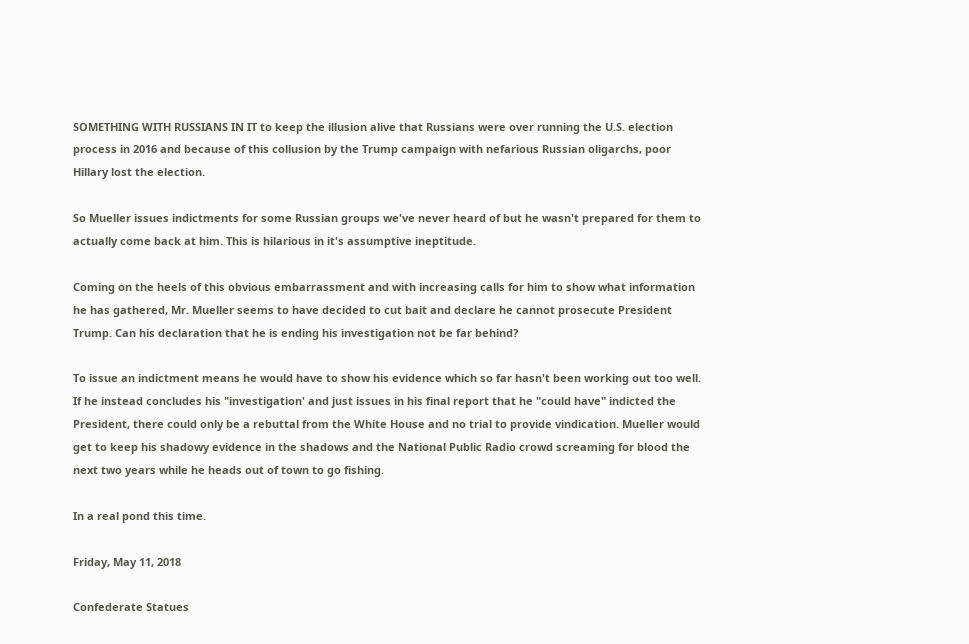SOMETHING WITH RUSSIANS IN IT to keep the illusion alive that Russians were over running the U.S. election process in 2016 and because of this collusion by the Trump campaign with nefarious Russian oligarchs, poor Hillary lost the election.

So Mueller issues indictments for some Russian groups we've never heard of but he wasn't prepared for them to actually come back at him. This is hilarious in it's assumptive ineptitude.

Coming on the heels of this obvious embarrassment and with increasing calls for him to show what information he has gathered, Mr. Mueller seems to have decided to cut bait and declare he cannot prosecute President Trump. Can his declaration that he is ending his investigation not be far behind?

To issue an indictment means he would have to show his evidence which so far hasn't been working out too well. If he instead concludes his "investigation' and just issues in his final report that he "could have" indicted the President, there could only be a rebuttal from the White House and no trial to provide vindication. Mueller would get to keep his shadowy evidence in the shadows and the National Public Radio crowd screaming for blood the next two years while he heads out of town to go fishing.

In a real pond this time.

Friday, May 11, 2018

Confederate Statues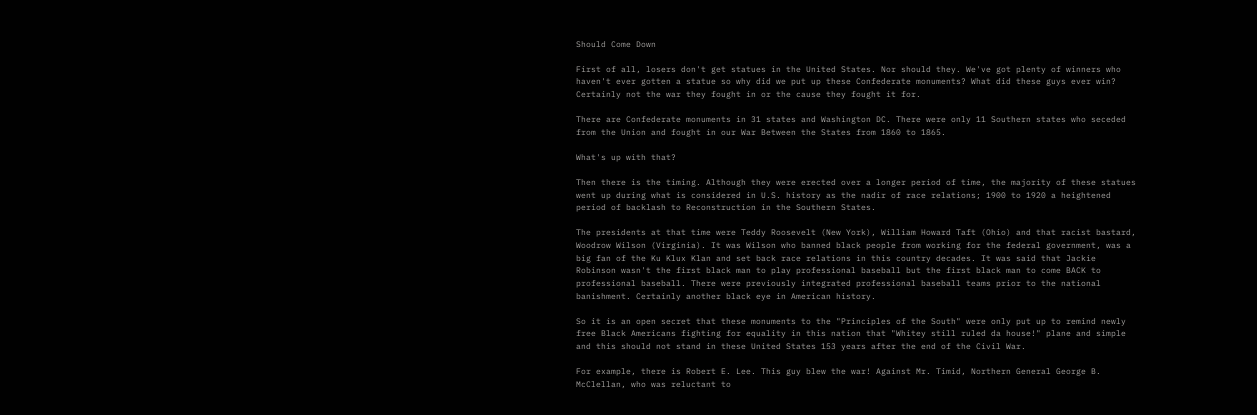Should Come Down

First of all, losers don't get statues in the United States. Nor should they. We've got plenty of winners who haven't ever gotten a statue so why did we put up these Confederate monuments? What did these guys ever win? Certainly not the war they fought in or the cause they fought it for.

There are Confederate monuments in 31 states and Washington DC. There were only 11 Southern states who seceded from the Union and fought in our War Between the States from 1860 to 1865.

What's up with that?

Then there is the timing. Although they were erected over a longer period of time, the majority of these statues went up during what is considered in U.S. history as the nadir of race relations; 1900 to 1920 a heightened period of backlash to Reconstruction in the Southern States.

The presidents at that time were Teddy Roosevelt (New York), William Howard Taft (Ohio) and that racist bastard, Woodrow Wilson (Virginia). It was Wilson who banned black people from working for the federal government, was a big fan of the Ku Klux Klan and set back race relations in this country decades. It was said that Jackie Robinson wasn't the first black man to play professional baseball but the first black man to come BACK to professional baseball. There were previously integrated professional baseball teams prior to the national banishment. Certainly another black eye in American history.

So it is an open secret that these monuments to the "Principles of the South" were only put up to remind newly free Black Americans fighting for equality in this nation that "Whitey still ruled da house!" plane and simple and this should not stand in these United States 153 years after the end of the Civil War.

For example, there is Robert E. Lee. This guy blew the war! Against Mr. Timid, Northern General George B. McClellan, who was reluctant to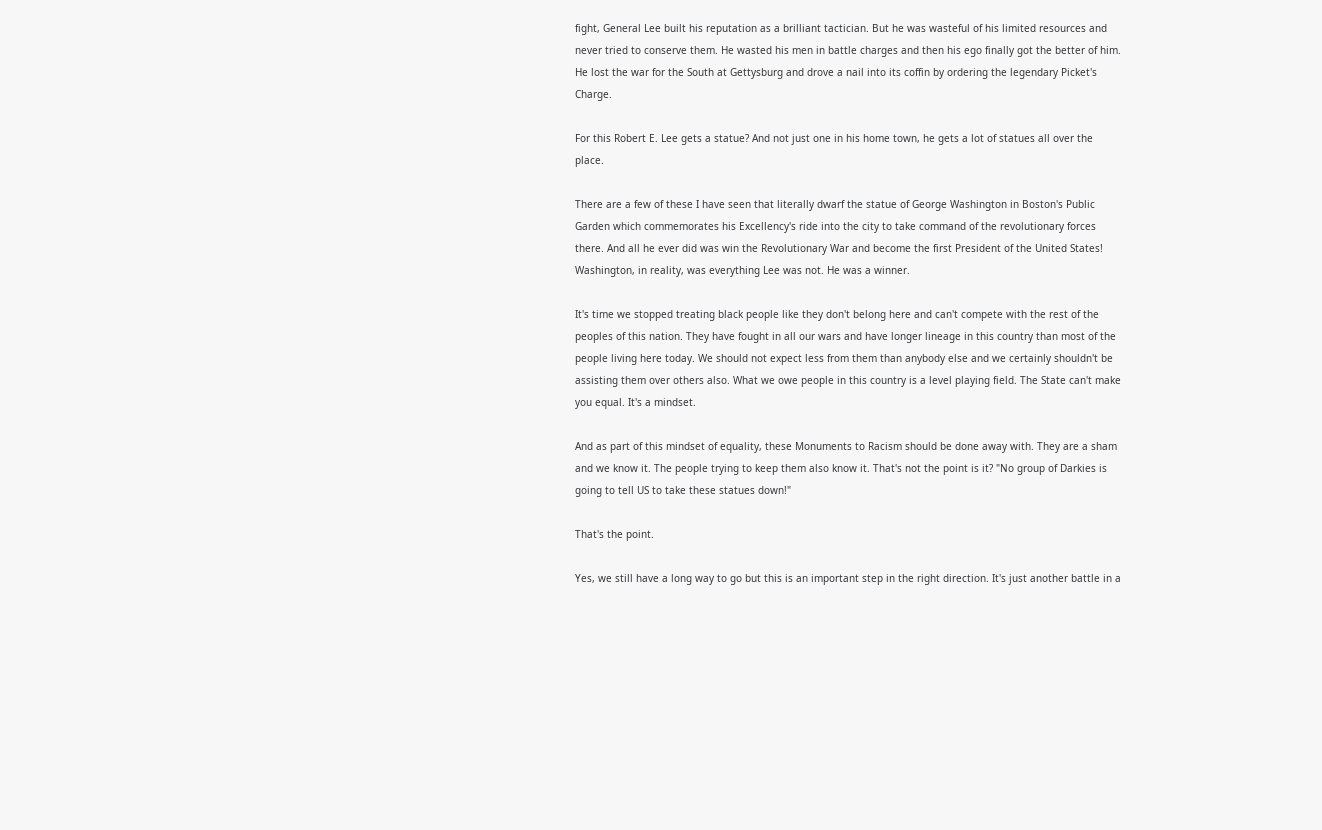fight, General Lee built his reputation as a brilliant tactician. But he was wasteful of his limited resources and never tried to conserve them. He wasted his men in battle charges and then his ego finally got the better of him. He lost the war for the South at Gettysburg and drove a nail into its coffin by ordering the legendary Picket's Charge.

For this Robert E. Lee gets a statue? And not just one in his home town, he gets a lot of statues all over the place.

There are a few of these I have seen that literally dwarf the statue of George Washington in Boston's Public Garden which commemorates his Excellency's ride into the city to take command of the revolutionary forces there. And all he ever did was win the Revolutionary War and become the first President of the United States! Washington, in reality, was everything Lee was not. He was a winner.

It's time we stopped treating black people like they don't belong here and can't compete with the rest of the peoples of this nation. They have fought in all our wars and have longer lineage in this country than most of the people living here today. We should not expect less from them than anybody else and we certainly shouldn't be assisting them over others also. What we owe people in this country is a level playing field. The State can't make you equal. It's a mindset.

And as part of this mindset of equality, these Monuments to Racism should be done away with. They are a sham and we know it. The people trying to keep them also know it. That's not the point is it? "No group of Darkies is going to tell US to take these statues down!"

That's the point.

Yes, we still have a long way to go but this is an important step in the right direction. It's just another battle in a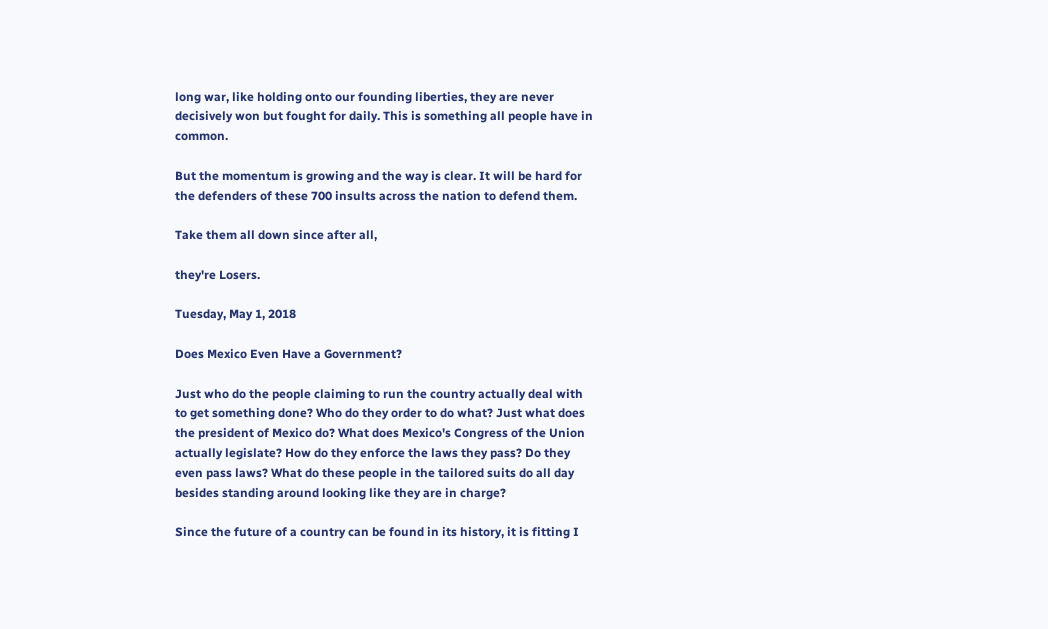long war, like holding onto our founding liberties, they are never decisively won but fought for daily. This is something all people have in common.

But the momentum is growing and the way is clear. It will be hard for the defenders of these 700 insults across the nation to defend them.

Take them all down since after all,

they're Losers.

Tuesday, May 1, 2018

Does Mexico Even Have a Government?

Just who do the people claiming to run the country actually deal with to get something done? Who do they order to do what? Just what does the president of Mexico do? What does Mexico's Congress of the Union actually legislate? How do they enforce the laws they pass? Do they even pass laws? What do these people in the tailored suits do all day besides standing around looking like they are in charge?

Since the future of a country can be found in its history, it is fitting I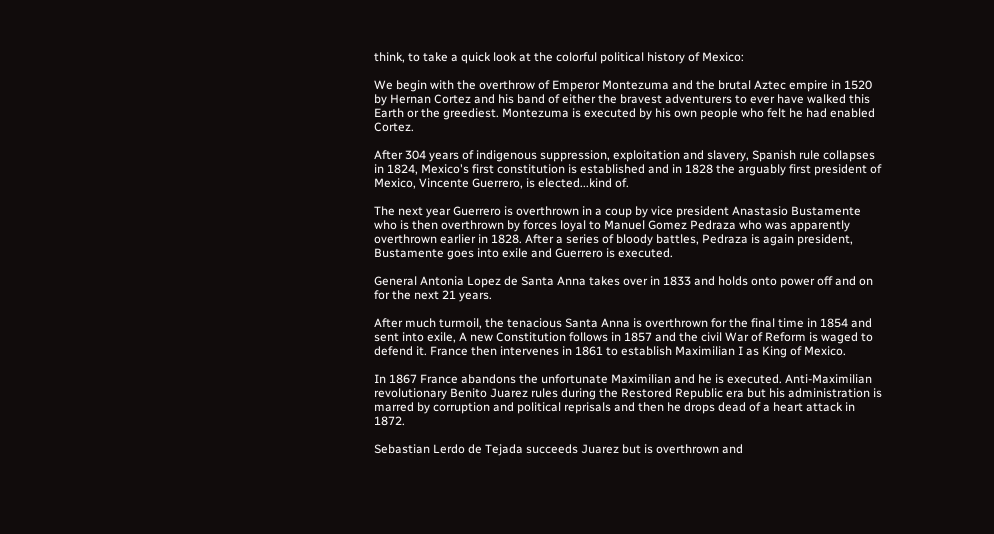think, to take a quick look at the colorful political history of Mexico:

We begin with the overthrow of Emperor Montezuma and the brutal Aztec empire in 1520 by Hernan Cortez and his band of either the bravest adventurers to ever have walked this Earth or the greediest. Montezuma is executed by his own people who felt he had enabled Cortez.

After 304 years of indigenous suppression, exploitation and slavery, Spanish rule collapses in 1824, Mexico's first constitution is established and in 1828 the arguably first president of Mexico, Vincente Guerrero, is elected...kind of.

The next year Guerrero is overthrown in a coup by vice president Anastasio Bustamente who is then overthrown by forces loyal to Manuel Gomez Pedraza who was apparently overthrown earlier in 1828. After a series of bloody battles, Pedraza is again president, Bustamente goes into exile and Guerrero is executed.

General Antonia Lopez de Santa Anna takes over in 1833 and holds onto power off and on for the next 21 years.

After much turmoil, the tenacious Santa Anna is overthrown for the final time in 1854 and sent into exile, A new Constitution follows in 1857 and the civil War of Reform is waged to defend it. France then intervenes in 1861 to establish Maximilian I as King of Mexico.

In 1867 France abandons the unfortunate Maximilian and he is executed. Anti-Maximilian revolutionary Benito Juarez rules during the Restored Republic era but his administration is marred by corruption and political reprisals and then he drops dead of a heart attack in 1872.

Sebastian Lerdo de Tejada succeeds Juarez but is overthrown and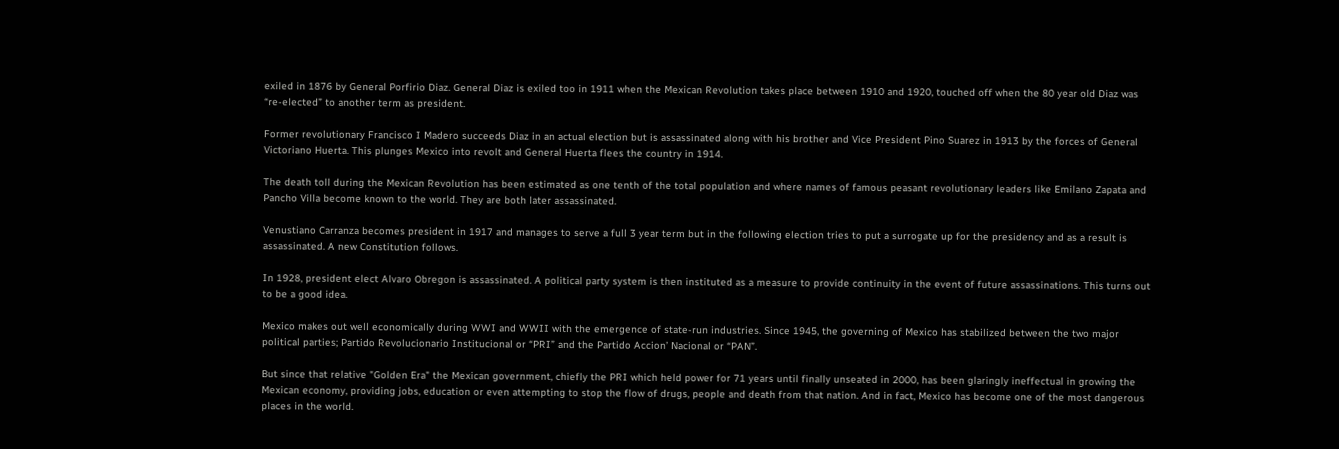exiled in 1876 by General Porfirio Diaz. General Diaz is exiled too in 1911 when the Mexican Revolution takes place between 1910 and 1920, touched off when the 80 year old Diaz was “re-elected” to another term as president.

Former revolutionary Francisco I Madero succeeds Diaz in an actual election but is assassinated along with his brother and Vice President Pino Suarez in 1913 by the forces of General Victoriano Huerta. This plunges Mexico into revolt and General Huerta flees the country in 1914.

The death toll during the Mexican Revolution has been estimated as one tenth of the total population and where names of famous peasant revolutionary leaders like Emilano Zapata and Pancho Villa become known to the world. They are both later assassinated.

Venustiano Carranza becomes president in 1917 and manages to serve a full 3 year term but in the following election tries to put a surrogate up for the presidency and as a result is assassinated. A new Constitution follows.

In 1928, president elect Alvaro Obregon is assassinated. A political party system is then instituted as a measure to provide continuity in the event of future assassinations. This turns out to be a good idea.

Mexico makes out well economically during WWI and WWII with the emergence of state-run industries. Since 1945, the governing of Mexico has stabilized between the two major political parties; Partido Revolucionario Institucional or “PRI” and the Partido Accion’ Nacional or “PAN”.

But since that relative "Golden Era" the Mexican government, chiefly the PRI which held power for 71 years until finally unseated in 2000, has been glaringly ineffectual in growing the Mexican economy, providing jobs, education or even attempting to stop the flow of drugs, people and death from that nation. And in fact, Mexico has become one of the most dangerous places in the world.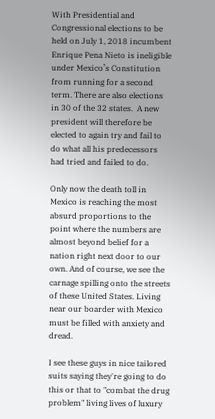With Presidential and Congressional elections to be held on July 1, 2018 incumbent Enrique Pena Nieto is ineligible under Mexico’s Constitution from running for a second term. There are also elections in 30 of the 32 states.  A new president will therefore be elected to again try and fail to do what all his predecessors had tried and failed to do.

Only now the death toll in Mexico is reaching the most absurd proportions to the point where the numbers are almost beyond belief for a nation right next door to our own. And of course, we see the carnage spilling onto the streets of these United States. Living near our boarder with Mexico must be filled with anxiety and dread.

I see these guys in nice tailored suits saying they're going to do this or that to "combat the drug problem" living lives of luxury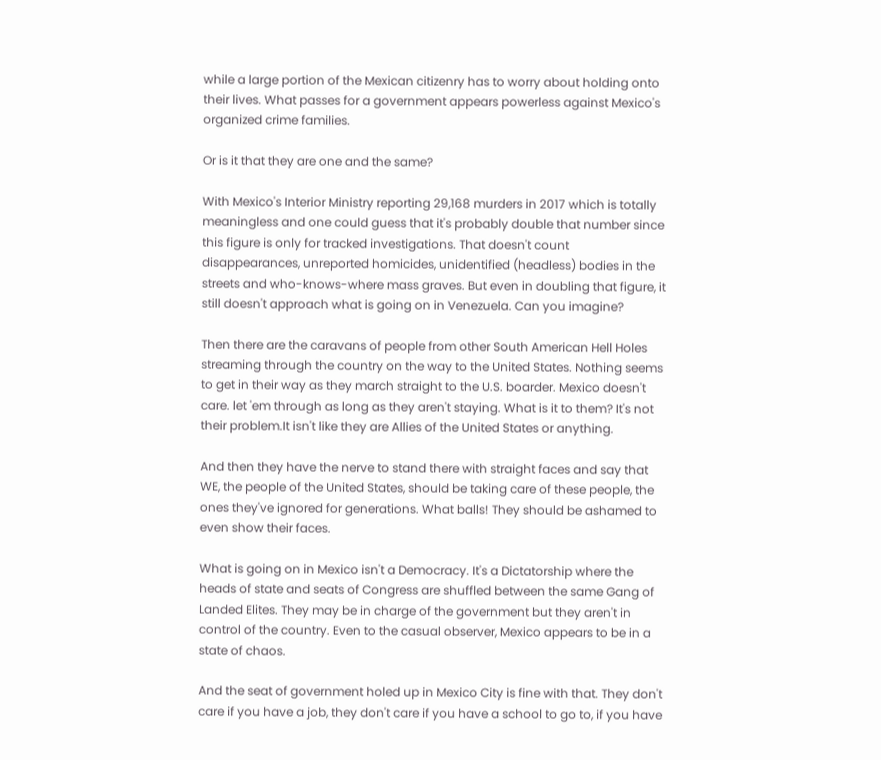while a large portion of the Mexican citizenry has to worry about holding onto their lives. What passes for a government appears powerless against Mexico's organized crime families.

Or is it that they are one and the same?

With Mexico's Interior Ministry reporting 29,168 murders in 2017 which is totally meaningless and one could guess that it's probably double that number since this figure is only for tracked investigations. That doesn't count disappearances, unreported homicides, unidentified (headless) bodies in the streets and who-knows-where mass graves. But even in doubling that figure, it still doesn't approach what is going on in Venezuela. Can you imagine?

Then there are the caravans of people from other South American Hell Holes streaming through the country on the way to the United States. Nothing seems to get in their way as they march straight to the U.S. boarder. Mexico doesn't care. let 'em through as long as they aren't staying. What is it to them? It's not their problem.It isn't like they are Allies of the United States or anything.

And then they have the nerve to stand there with straight faces and say that WE, the people of the United States, should be taking care of these people, the ones they've ignored for generations. What balls! They should be ashamed to even show their faces.

What is going on in Mexico isn't a Democracy. It's a Dictatorship where the heads of state and seats of Congress are shuffled between the same Gang of Landed Elites. They may be in charge of the government but they aren't in control of the country. Even to the casual observer, Mexico appears to be in a state of chaos.

And the seat of government holed up in Mexico City is fine with that. They don't care if you have a job, they don't care if you have a school to go to, if you have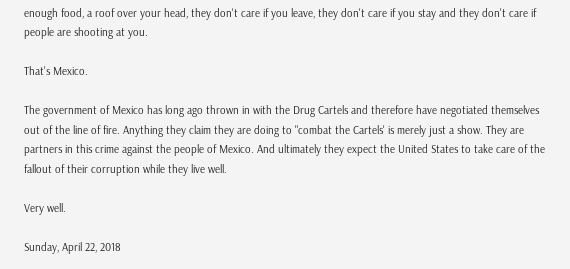enough food, a roof over your head, they don't care if you leave, they don't care if you stay and they don't care if people are shooting at you.

That's Mexico.

The government of Mexico has long ago thrown in with the Drug Cartels and therefore have negotiated themselves out of the line of fire. Anything they claim they are doing to "combat the Cartels' is merely just a show. They are partners in this crime against the people of Mexico. And ultimately they expect the United States to take care of the fallout of their corruption while they live well.

Very well.

Sunday, April 22, 2018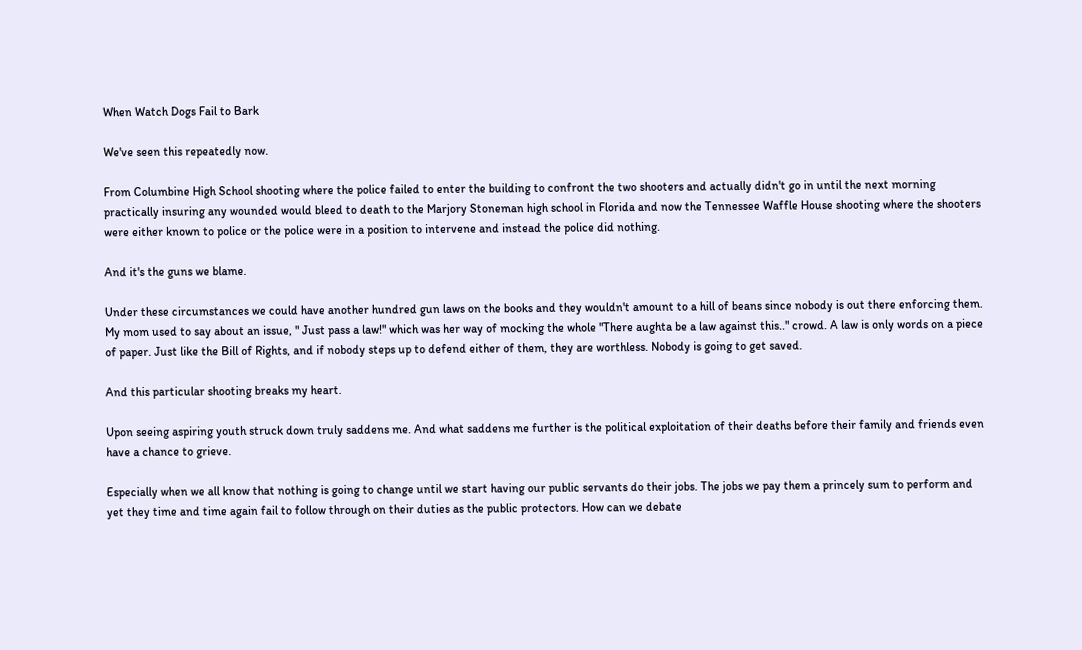When Watch Dogs Fail to Bark

We've seen this repeatedly now.

From Columbine High School shooting where the police failed to enter the building to confront the two shooters and actually didn't go in until the next morning practically insuring any wounded would bleed to death to the Marjory Stoneman high school in Florida and now the Tennessee Waffle House shooting where the shooters were either known to police or the police were in a position to intervene and instead the police did nothing.

And it's the guns we blame.

Under these circumstances we could have another hundred gun laws on the books and they wouldn't amount to a hill of beans since nobody is out there enforcing them. My mom used to say about an issue, " Just pass a law!" which was her way of mocking the whole "There aughta be a law against this.." crowd. A law is only words on a piece of paper. Just like the Bill of Rights, and if nobody steps up to defend either of them, they are worthless. Nobody is going to get saved.

And this particular shooting breaks my heart.

Upon seeing aspiring youth struck down truly saddens me. And what saddens me further is the political exploitation of their deaths before their family and friends even have a chance to grieve.

Especially when we all know that nothing is going to change until we start having our public servants do their jobs. The jobs we pay them a princely sum to perform and yet they time and time again fail to follow through on their duties as the public protectors. How can we debate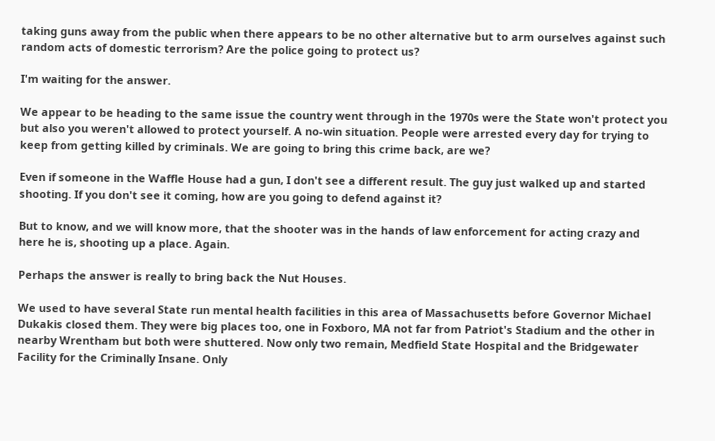taking guns away from the public when there appears to be no other alternative but to arm ourselves against such random acts of domestic terrorism? Are the police going to protect us?

I'm waiting for the answer.

We appear to be heading to the same issue the country went through in the 1970s were the State won't protect you but also you weren't allowed to protect yourself. A no-win situation. People were arrested every day for trying to keep from getting killed by criminals. We are going to bring this crime back, are we?

Even if someone in the Waffle House had a gun, I don't see a different result. The guy just walked up and started shooting. If you don't see it coming, how are you going to defend against it?

But to know, and we will know more, that the shooter was in the hands of law enforcement for acting crazy and here he is, shooting up a place. Again.

Perhaps the answer is really to bring back the Nut Houses.

We used to have several State run mental health facilities in this area of Massachusetts before Governor Michael Dukakis closed them. They were big places too, one in Foxboro, MA not far from Patriot's Stadium and the other in nearby Wrentham but both were shuttered. Now only two remain, Medfield State Hospital and the Bridgewater Facility for the Criminally Insane. Only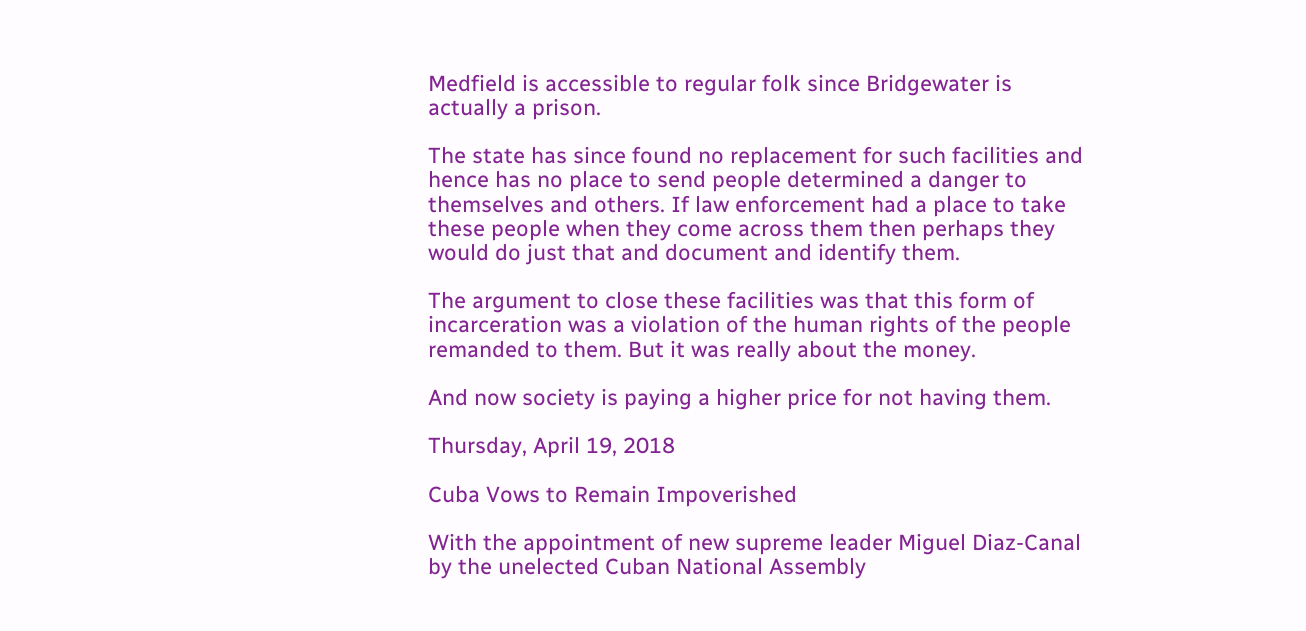Medfield is accessible to regular folk since Bridgewater is actually a prison.

The state has since found no replacement for such facilities and hence has no place to send people determined a danger to themselves and others. If law enforcement had a place to take these people when they come across them then perhaps they would do just that and document and identify them.

The argument to close these facilities was that this form of incarceration was a violation of the human rights of the people remanded to them. But it was really about the money.

And now society is paying a higher price for not having them.

Thursday, April 19, 2018

Cuba Vows to Remain Impoverished

With the appointment of new supreme leader Miguel Diaz-Canal by the unelected Cuban National Assembly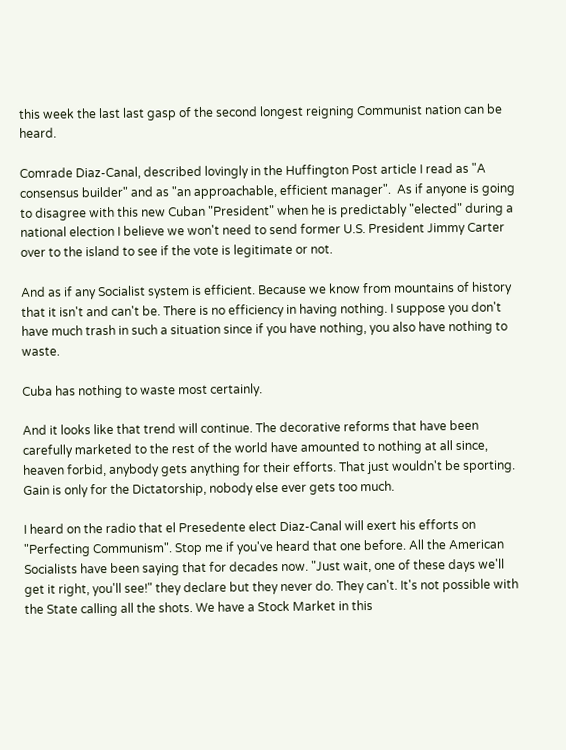this week the last last gasp of the second longest reigning Communist nation can be heard.

Comrade Diaz-Canal, described lovingly in the Huffington Post article I read as "A consensus builder" and as "an approachable, efficient manager".  As if anyone is going to disagree with this new Cuban "President" when he is predictably "elected" during a national election I believe we won't need to send former U.S. President Jimmy Carter over to the island to see if the vote is legitimate or not.

And as if any Socialist system is efficient. Because we know from mountains of history that it isn't and can't be. There is no efficiency in having nothing. I suppose you don't have much trash in such a situation since if you have nothing, you also have nothing to waste.

Cuba has nothing to waste most certainly.

And it looks like that trend will continue. The decorative reforms that have been carefully marketed to the rest of the world have amounted to nothing at all since, heaven forbid, anybody gets anything for their efforts. That just wouldn't be sporting. Gain is only for the Dictatorship, nobody else ever gets too much.

I heard on the radio that el Presedente elect Diaz-Canal will exert his efforts on "Perfecting Communism". Stop me if you've heard that one before. All the American Socialists have been saying that for decades now. "Just wait, one of these days we'll get it right, you'll see!" they declare but they never do. They can't. It's not possible with the State calling all the shots. We have a Stock Market in this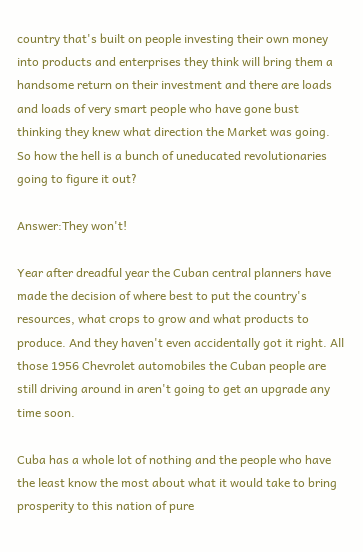country that's built on people investing their own money into products and enterprises they think will bring them a handsome return on their investment and there are loads and loads of very smart people who have gone bust thinking they knew what direction the Market was going. So how the hell is a bunch of uneducated revolutionaries going to figure it out?

Answer:They won't!

Year after dreadful year the Cuban central planners have made the decision of where best to put the country's resources, what crops to grow and what products to produce. And they haven't even accidentally got it right. All those 1956 Chevrolet automobiles the Cuban people are still driving around in aren't going to get an upgrade any time soon.

Cuba has a whole lot of nothing and the people who have the least know the most about what it would take to bring prosperity to this nation of pure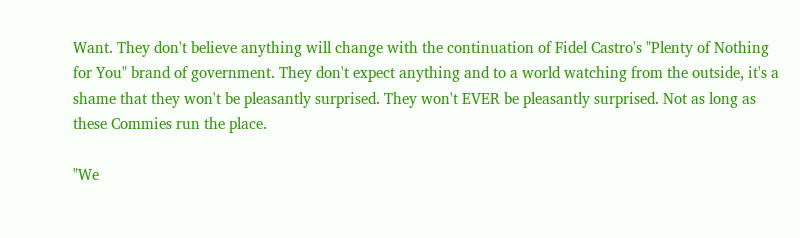Want. They don't believe anything will change with the continuation of Fidel Castro's "Plenty of Nothing for You" brand of government. They don't expect anything and to a world watching from the outside, it's a shame that they won't be pleasantly surprised. They won't EVER be pleasantly surprised. Not as long as these Commies run the place.

"We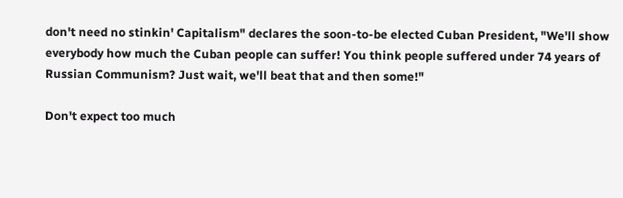don't need no stinkin' Capitalism" declares the soon-to-be elected Cuban President, "We'll show everybody how much the Cuban people can suffer! You think people suffered under 74 years of Russian Communism? Just wait, we'll beat that and then some!"

Don't expect too much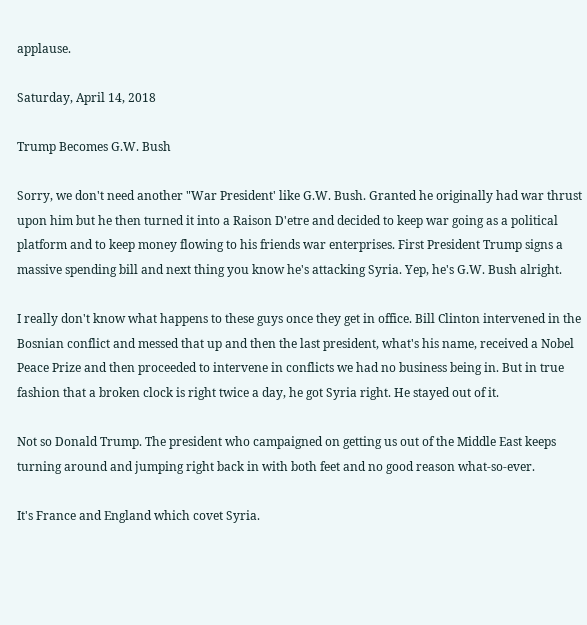applause.

Saturday, April 14, 2018

Trump Becomes G.W. Bush

Sorry, we don't need another "War President' like G.W. Bush. Granted he originally had war thrust upon him but he then turned it into a Raison D'etre and decided to keep war going as a political platform and to keep money flowing to his friends war enterprises. First President Trump signs a massive spending bill and next thing you know he's attacking Syria. Yep, he's G.W. Bush alright.

I really don't know what happens to these guys once they get in office. Bill Clinton intervened in the Bosnian conflict and messed that up and then the last president, what's his name, received a Nobel Peace Prize and then proceeded to intervene in conflicts we had no business being in. But in true fashion that a broken clock is right twice a day, he got Syria right. He stayed out of it.

Not so Donald Trump. The president who campaigned on getting us out of the Middle East keeps turning around and jumping right back in with both feet and no good reason what-so-ever.

It's France and England which covet Syria.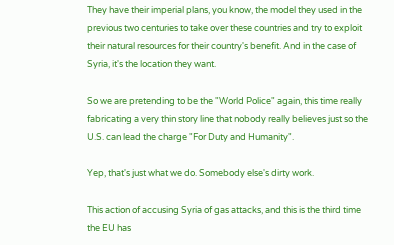They have their imperial plans, you know, the model they used in the previous two centuries to take over these countries and try to exploit their natural resources for their country's benefit. And in the case of Syria, it's the location they want.

So we are pretending to be the "World Police" again, this time really fabricating a very thin story line that nobody really believes just so the U.S. can lead the charge "For Duty and Humanity".

Yep, that's just what we do. Somebody else's dirty work.

This action of accusing Syria of gas attacks, and this is the third time the EU has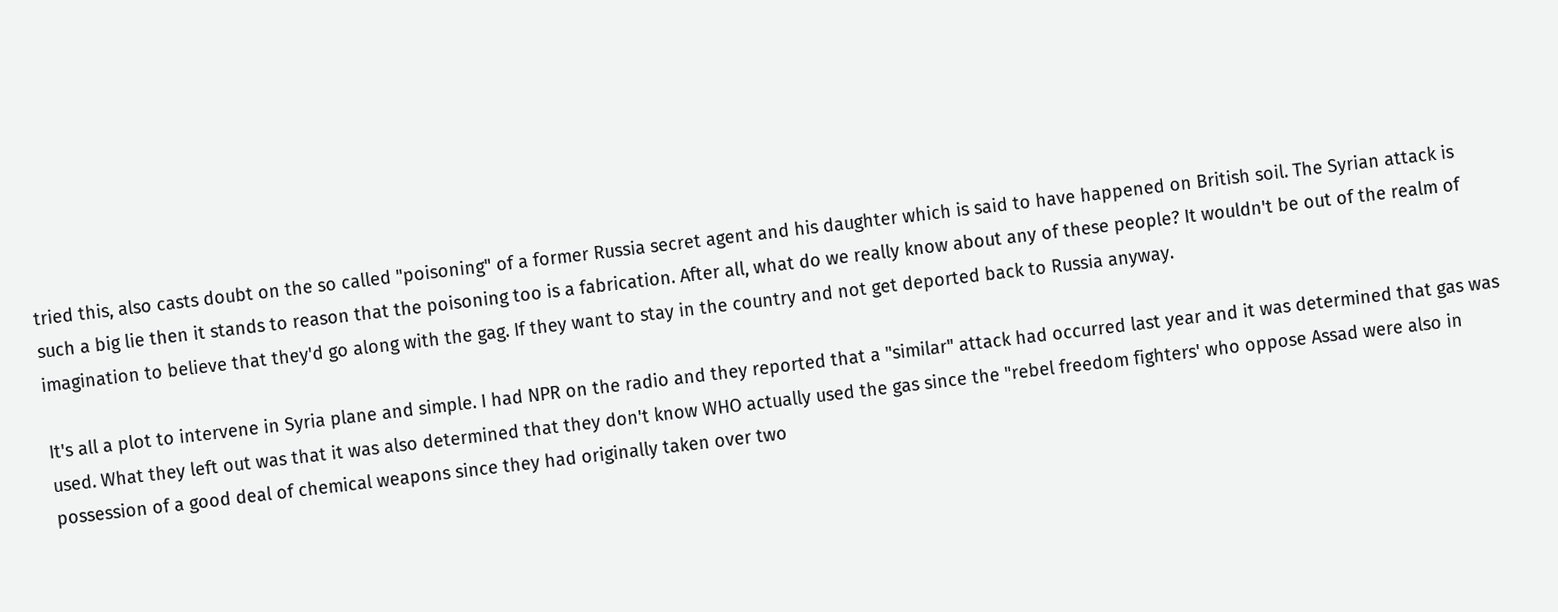tried this, also casts doubt on the so called "poisoning" of a former Russia secret agent and his daughter which is said to have happened on British soil. The Syrian attack is such a big lie then it stands to reason that the poisoning too is a fabrication. After all, what do we really know about any of these people? It wouldn't be out of the realm of imagination to believe that they'd go along with the gag. If they want to stay in the country and not get deported back to Russia anyway.

It's all a plot to intervene in Syria plane and simple. I had NPR on the radio and they reported that a "similar" attack had occurred last year and it was determined that gas was used. What they left out was that it was also determined that they don't know WHO actually used the gas since the "rebel freedom fighters' who oppose Assad were also in possession of a good deal of chemical weapons since they had originally taken over two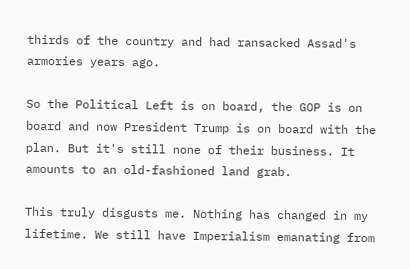thirds of the country and had ransacked Assad's armories years ago.

So the Political Left is on board, the GOP is on board and now President Trump is on board with the plan. But it's still none of their business. It amounts to an old-fashioned land grab.

This truly disgusts me. Nothing has changed in my lifetime. We still have Imperialism emanating from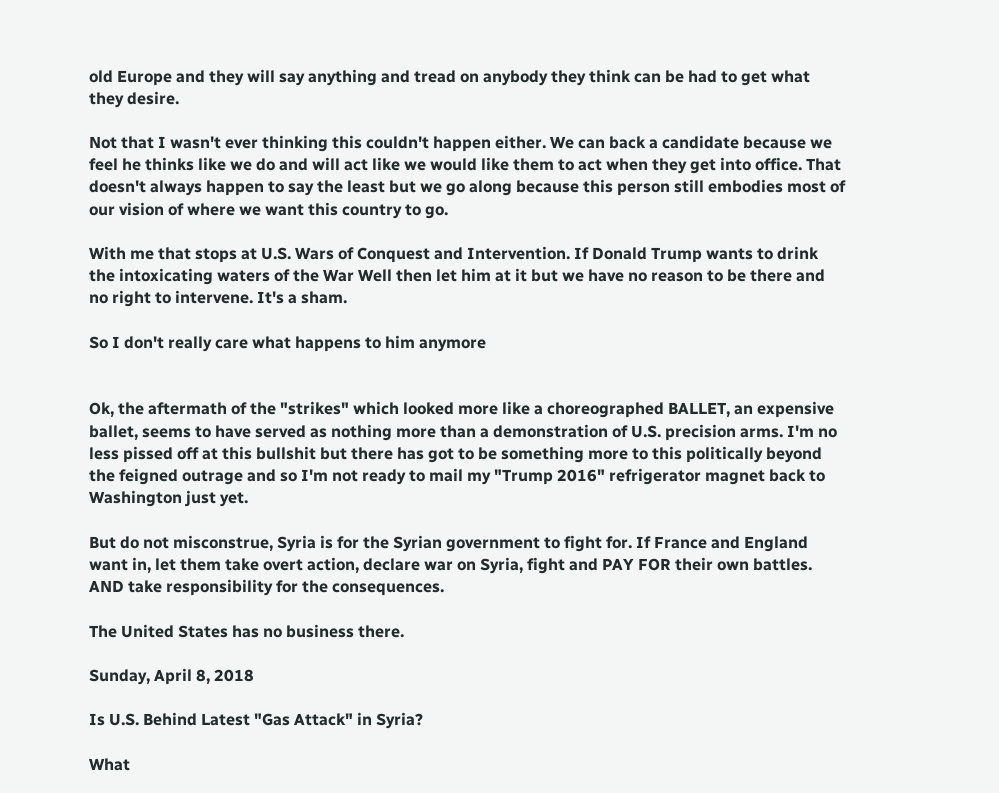old Europe and they will say anything and tread on anybody they think can be had to get what they desire.

Not that I wasn't ever thinking this couldn't happen either. We can back a candidate because we feel he thinks like we do and will act like we would like them to act when they get into office. That doesn't always happen to say the least but we go along because this person still embodies most of our vision of where we want this country to go.

With me that stops at U.S. Wars of Conquest and Intervention. If Donald Trump wants to drink the intoxicating waters of the War Well then let him at it but we have no reason to be there and no right to intervene. It's a sham.

So I don't really care what happens to him anymore


Ok, the aftermath of the "strikes" which looked more like a choreographed BALLET, an expensive ballet, seems to have served as nothing more than a demonstration of U.S. precision arms. I'm no less pissed off at this bullshit but there has got to be something more to this politically beyond the feigned outrage and so I'm not ready to mail my "Trump 2016" refrigerator magnet back to Washington just yet.

But do not misconstrue, Syria is for the Syrian government to fight for. If France and England want in, let them take overt action, declare war on Syria, fight and PAY FOR their own battles. AND take responsibility for the consequences.

The United States has no business there.

Sunday, April 8, 2018

Is U.S. Behind Latest "Gas Attack" in Syria?

What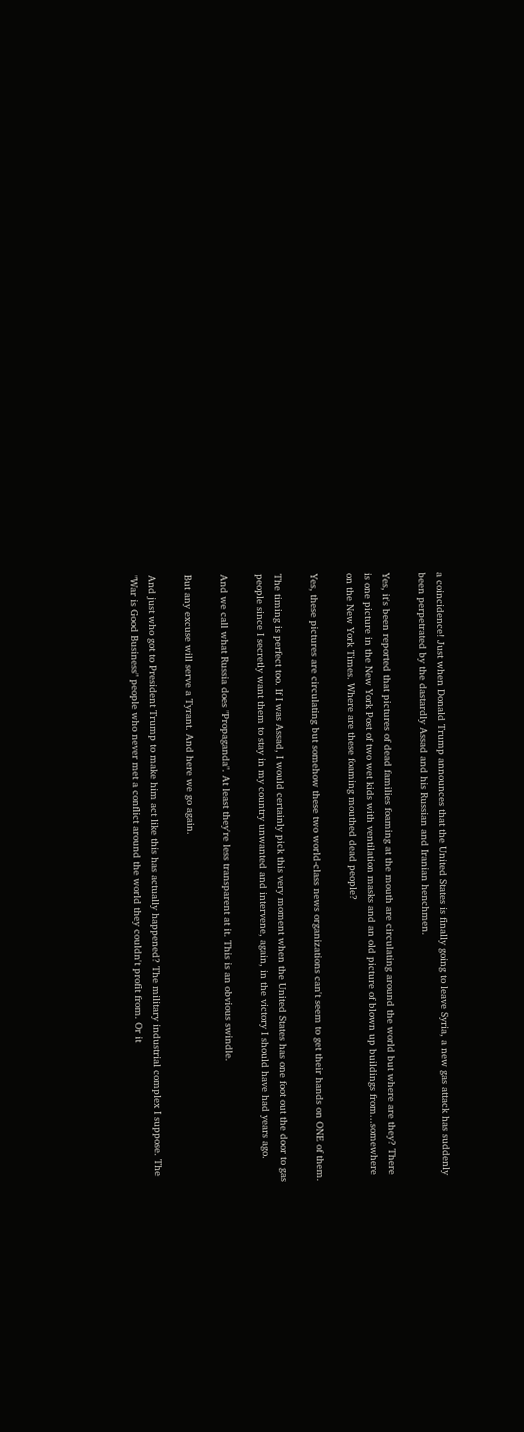a coincidence! Just when Donald Trump announces that the United States is finally going to leave Syria, a new gas attack has suddenly been perpetrated by the dastardly Assad and his Russian and Iranian henchmen.

Yes, it's been reported that pictures of dead families foaming at the mouth are circulating around the world but where are they? There is one picture in the New York Post of two wet kids with ventilation masks and an old picture of blown up buildings from...somewhere on the New York Times. Where are these foaming mouthed dead people?

Yes, these pictures are circulating but somehow these two world-class news organizations can't seem to get their hands on ONE of them.

The timing is perfect too. If I was Assad, I would certainly pick this very moment when the United States has one foot out the door to gas people since I secretly want them to stay in my country unwanted and intervene, again, in the victory I should have had years ago.

And we call what Russia does "Propaganda". At least they're less transparent at it. This is an obvious swindle.

But any excuse will serve a Tyrant. And here we go again.

And just who got to President Trump to make him act like this has actually happened? The military industrial complex I suppose. The "War is Good Business" people who never met a conflict around the world they couldn't profit from. Or it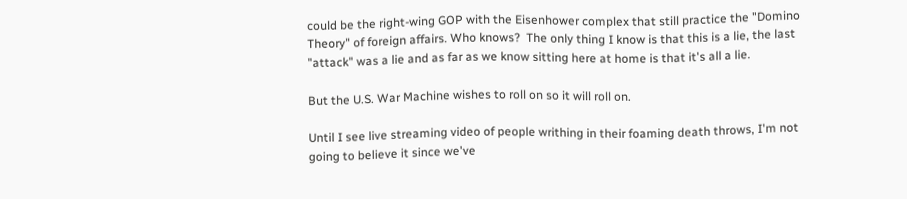could be the right-wing GOP with the Eisenhower complex that still practice the "Domino Theory" of foreign affairs. Who knows?  The only thing I know is that this is a lie, the last "attack" was a lie and as far as we know sitting here at home is that it's all a lie.

But the U.S. War Machine wishes to roll on so it will roll on.

Until I see live streaming video of people writhing in their foaming death throws, I'm not going to believe it since we've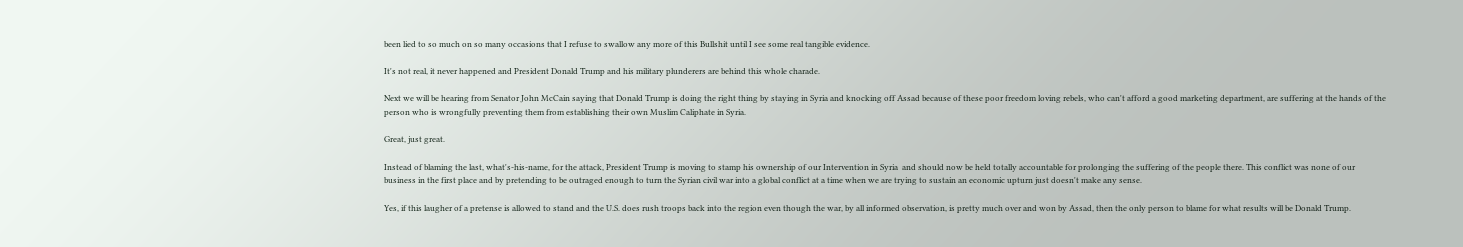been lied to so much on so many occasions that I refuse to swallow any more of this Bullshit until I see some real tangible evidence.

It's not real, it never happened and President Donald Trump and his military plunderers are behind this whole charade.

Next we will be hearing from Senator John McCain saying that Donald Trump is doing the right thing by staying in Syria and knocking off Assad because of these poor freedom loving rebels, who can't afford a good marketing department, are suffering at the hands of the person who is wrongfully preventing them from establishing their own Muslim Caliphate in Syria.

Great, just great.

Instead of blaming the last, what's-his-name, for the attack, President Trump is moving to stamp his ownership of our Intervention in Syria  and should now be held totally accountable for prolonging the suffering of the people there. This conflict was none of our business in the first place and by pretending to be outraged enough to turn the Syrian civil war into a global conflict at a time when we are trying to sustain an economic upturn just doesn't make any sense.

Yes, if this laugher of a pretense is allowed to stand and the U.S. does rush troops back into the region even though the war, by all informed observation, is pretty much over and won by Assad, then the only person to blame for what results will be Donald Trump.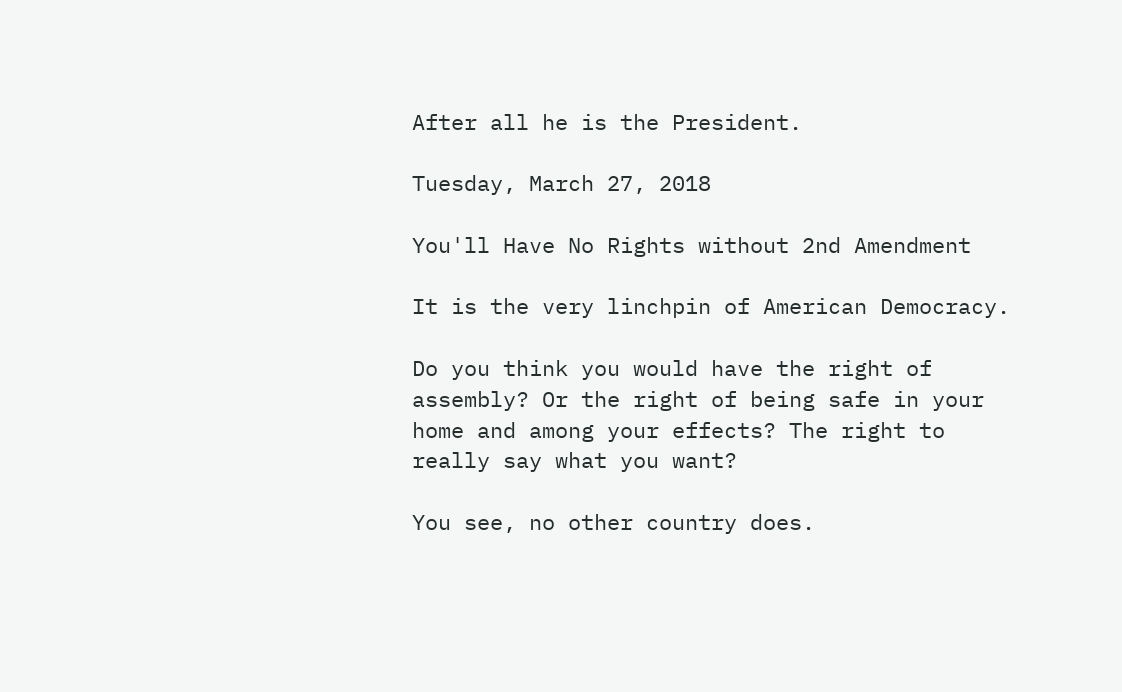After all he is the President.

Tuesday, March 27, 2018

You'll Have No Rights without 2nd Amendment

It is the very linchpin of American Democracy.

Do you think you would have the right of assembly? Or the right of being safe in your home and among your effects? The right to really say what you want?

You see, no other country does.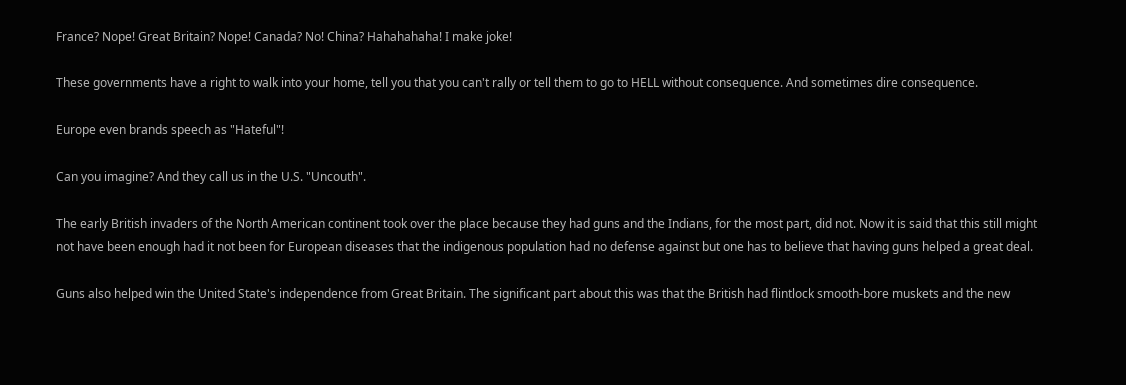France? Nope! Great Britain? Nope! Canada? No! China? Hahahahaha! I make joke!

These governments have a right to walk into your home, tell you that you can't rally or tell them to go to HELL without consequence. And sometimes dire consequence.

Europe even brands speech as "Hateful"!

Can you imagine? And they call us in the U.S. "Uncouth".

The early British invaders of the North American continent took over the place because they had guns and the Indians, for the most part, did not. Now it is said that this still might not have been enough had it not been for European diseases that the indigenous population had no defense against but one has to believe that having guns helped a great deal.

Guns also helped win the United State's independence from Great Britain. The significant part about this was that the British had flintlock smooth-bore muskets and the new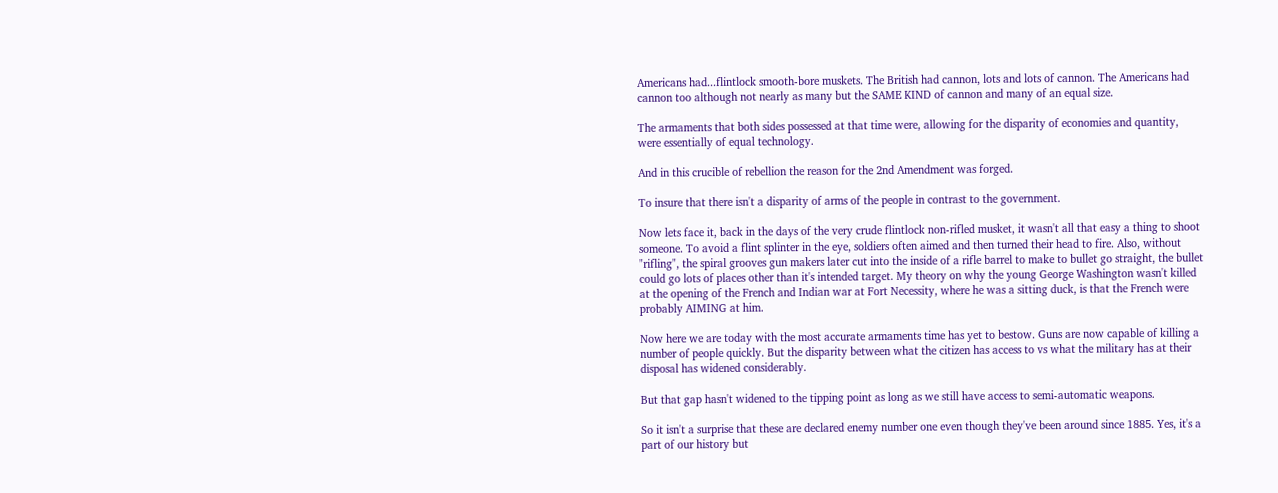Americans had...flintlock smooth-bore muskets. The British had cannon, lots and lots of cannon. The Americans had cannon too although not nearly as many but the SAME KIND of cannon and many of an equal size.

The armaments that both sides possessed at that time were, allowing for the disparity of economies and quantity, were essentially of equal technology.

And in this crucible of rebellion the reason for the 2nd Amendment was forged.

To insure that there isn't a disparity of arms of the people in contrast to the government.

Now lets face it, back in the days of the very crude flintlock non-rifled musket, it wasn't all that easy a thing to shoot someone. To avoid a flint splinter in the eye, soldiers often aimed and then turned their head to fire. Also, without "rifling", the spiral grooves gun makers later cut into the inside of a rifle barrel to make to bullet go straight, the bullet could go lots of places other than it's intended target. My theory on why the young George Washington wasn't killed at the opening of the French and Indian war at Fort Necessity, where he was a sitting duck, is that the French were probably AIMING at him.

Now here we are today with the most accurate armaments time has yet to bestow. Guns are now capable of killing a number of people quickly. But the disparity between what the citizen has access to vs what the military has at their disposal has widened considerably.

But that gap hasn't widened to the tipping point as long as we still have access to semi-automatic weapons.

So it isn't a surprise that these are declared enemy number one even though they've been around since 1885. Yes, it's a part of our history but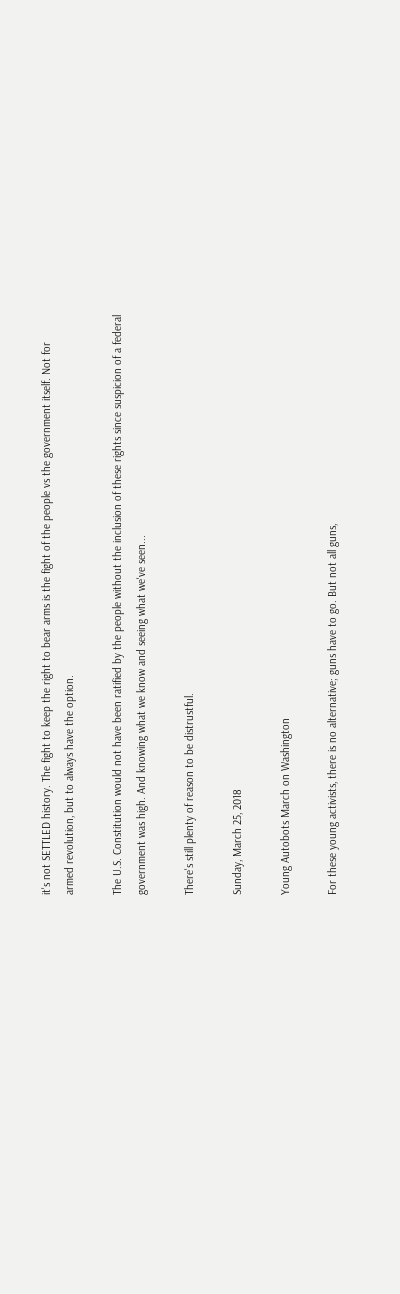it's not SETTLED history. The fight to keep the right to bear arms is the fight of the people vs the government itself. Not for armed revolution, but to always have the option.

The U.S. Constitution would not have been ratified by the people without the inclusion of these rights since suspicion of a federal government was high. And knowing what we know and seeing what we've seen...

There's still plenty of reason to be distrustful.

Sunday, March 25, 2018

Young Autobots March on Washington

For these young activists, there is no alternative; guns have to go. But not all guns,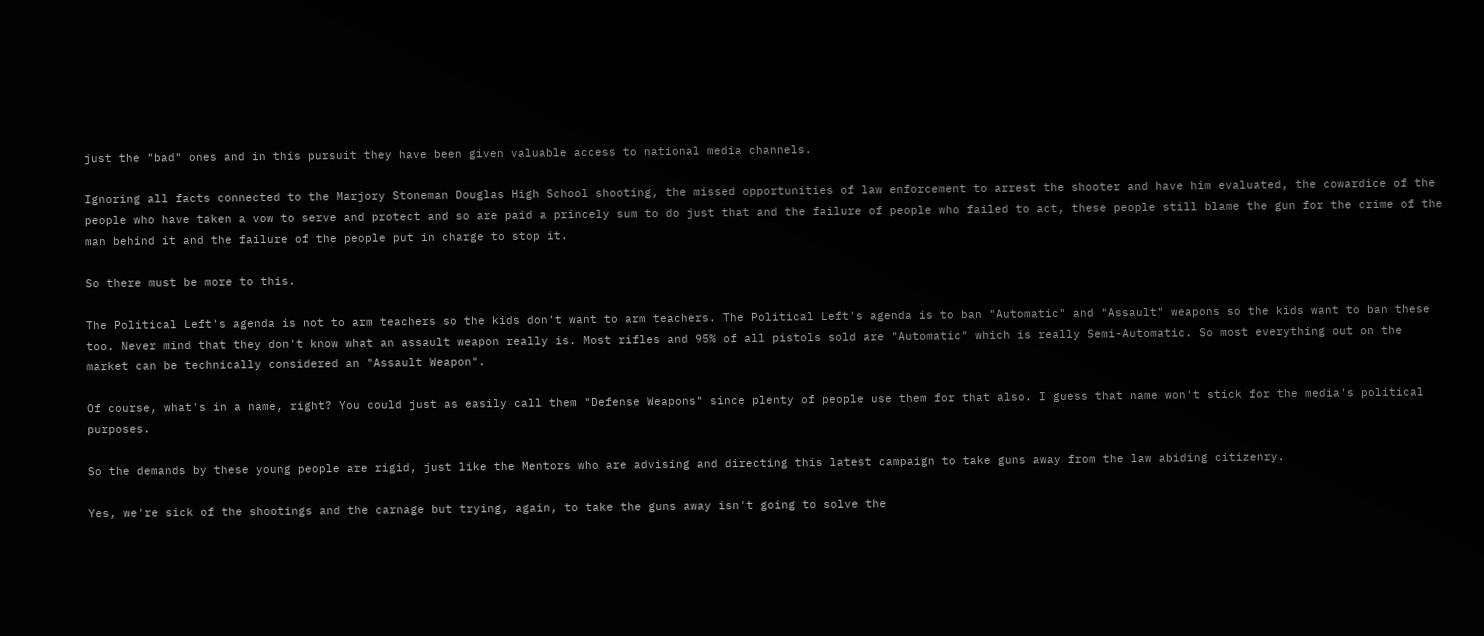just the "bad" ones and in this pursuit they have been given valuable access to national media channels.

Ignoring all facts connected to the Marjory Stoneman Douglas High School shooting, the missed opportunities of law enforcement to arrest the shooter and have him evaluated, the cowardice of the people who have taken a vow to serve and protect and so are paid a princely sum to do just that and the failure of people who failed to act, these people still blame the gun for the crime of the man behind it and the failure of the people put in charge to stop it.

So there must be more to this.

The Political Left's agenda is not to arm teachers so the kids don't want to arm teachers. The Political Left's agenda is to ban "Automatic" and "Assault" weapons so the kids want to ban these too. Never mind that they don't know what an assault weapon really is. Most rifles and 95% of all pistols sold are "Automatic" which is really Semi-Automatic. So most everything out on the market can be technically considered an "Assault Weapon".

Of course, what's in a name, right? You could just as easily call them "Defense Weapons" since plenty of people use them for that also. I guess that name won't stick for the media's political purposes.

So the demands by these young people are rigid, just like the Mentors who are advising and directing this latest campaign to take guns away from the law abiding citizenry.

Yes, we're sick of the shootings and the carnage but trying, again, to take the guns away isn't going to solve the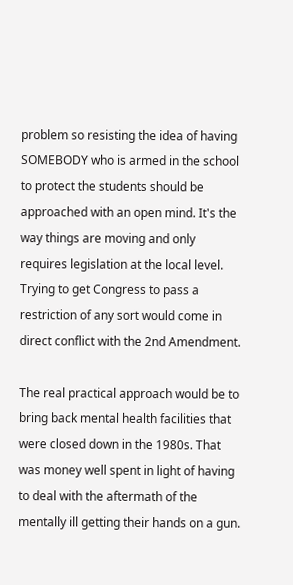problem so resisting the idea of having SOMEBODY who is armed in the school to protect the students should be approached with an open mind. It's the way things are moving and only requires legislation at the local level. Trying to get Congress to pass a restriction of any sort would come in direct conflict with the 2nd Amendment.

The real practical approach would be to bring back mental health facilities that were closed down in the 1980s. That was money well spent in light of having to deal with the aftermath of the mentally ill getting their hands on a gun.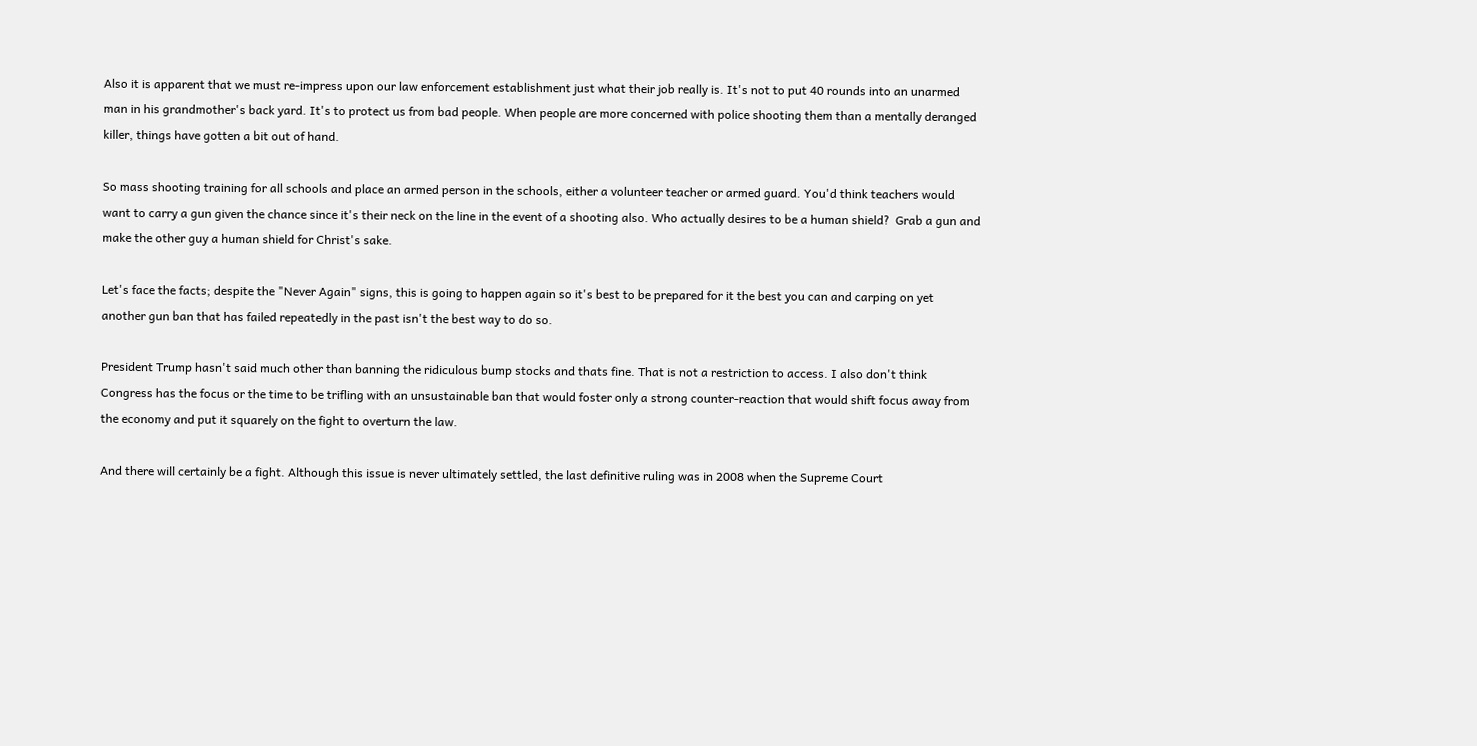Also it is apparent that we must re-impress upon our law enforcement establishment just what their job really is. It's not to put 40 rounds into an unarmed man in his grandmother's back yard. It's to protect us from bad people. When people are more concerned with police shooting them than a mentally deranged killer, things have gotten a bit out of hand.

So mass shooting training for all schools and place an armed person in the schools, either a volunteer teacher or armed guard. You'd think teachers would want to carry a gun given the chance since it's their neck on the line in the event of a shooting also. Who actually desires to be a human shield?  Grab a gun and make the other guy a human shield for Christ's sake.

Let's face the facts; despite the "Never Again" signs, this is going to happen again so it's best to be prepared for it the best you can and carping on yet another gun ban that has failed repeatedly in the past isn't the best way to do so.

President Trump hasn't said much other than banning the ridiculous bump stocks and thats fine. That is not a restriction to access. I also don't think Congress has the focus or the time to be trifling with an unsustainable ban that would foster only a strong counter-reaction that would shift focus away from the economy and put it squarely on the fight to overturn the law.

And there will certainly be a fight. Although this issue is never ultimately settled, the last definitive ruling was in 2008 when the Supreme Court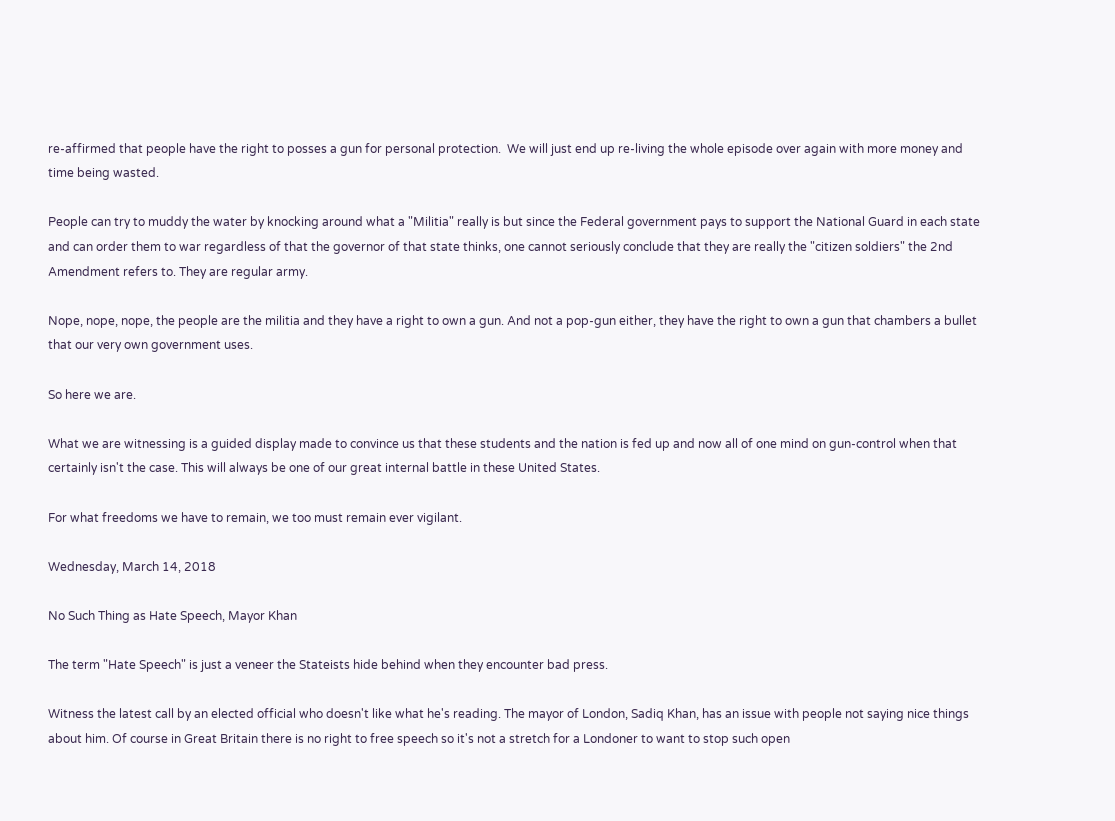re-affirmed that people have the right to posses a gun for personal protection.  We will just end up re-living the whole episode over again with more money and time being wasted.

People can try to muddy the water by knocking around what a "Militia" really is but since the Federal government pays to support the National Guard in each state and can order them to war regardless of that the governor of that state thinks, one cannot seriously conclude that they are really the "citizen soldiers" the 2nd Amendment refers to. They are regular army.

Nope, nope, nope, the people are the militia and they have a right to own a gun. And not a pop-gun either, they have the right to own a gun that chambers a bullet that our very own government uses.

So here we are.

What we are witnessing is a guided display made to convince us that these students and the nation is fed up and now all of one mind on gun-control when that certainly isn't the case. This will always be one of our great internal battle in these United States.

For what freedoms we have to remain, we too must remain ever vigilant.

Wednesday, March 14, 2018

No Such Thing as Hate Speech, Mayor Khan

The term "Hate Speech" is just a veneer the Stateists hide behind when they encounter bad press.

Witness the latest call by an elected official who doesn't like what he's reading. The mayor of London, Sadiq Khan, has an issue with people not saying nice things about him. Of course in Great Britain there is no right to free speech so it's not a stretch for a Londoner to want to stop such open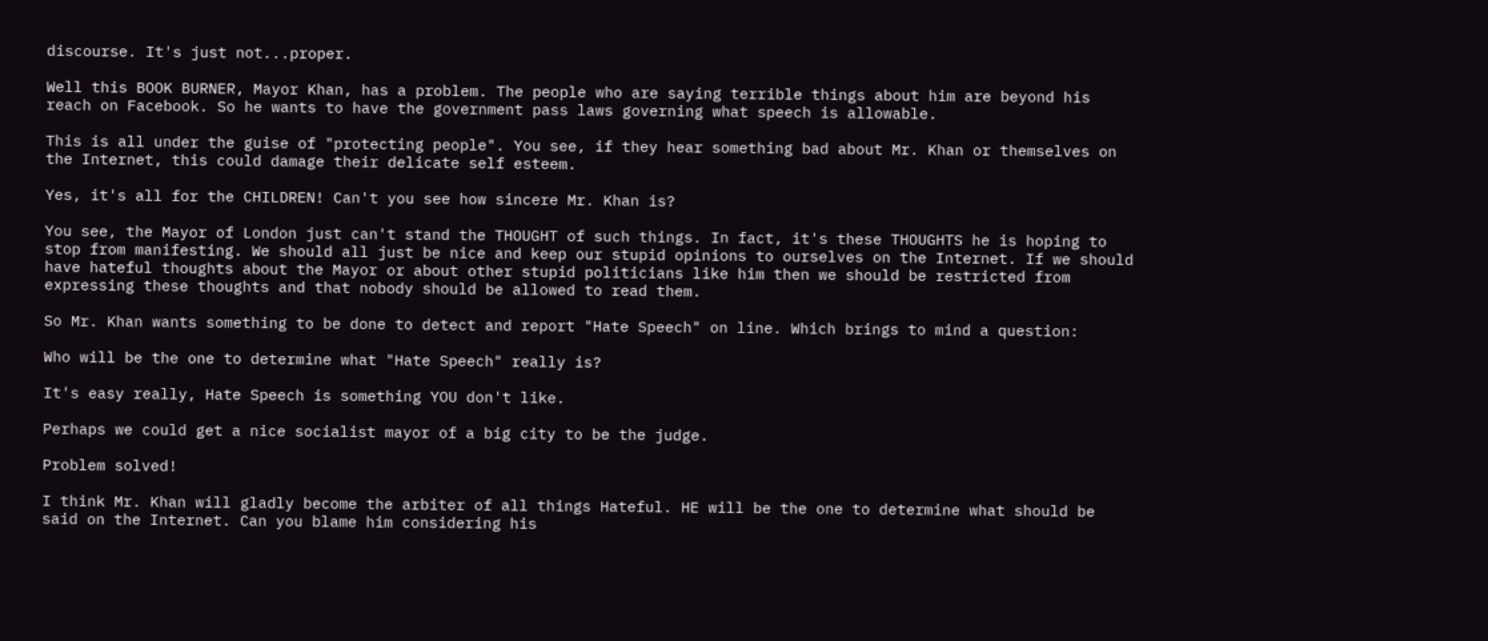discourse. It's just not...proper.

Well this BOOK BURNER, Mayor Khan, has a problem. The people who are saying terrible things about him are beyond his reach on Facebook. So he wants to have the government pass laws governing what speech is allowable.

This is all under the guise of "protecting people". You see, if they hear something bad about Mr. Khan or themselves on the Internet, this could damage their delicate self esteem.

Yes, it's all for the CHILDREN! Can't you see how sincere Mr. Khan is?

You see, the Mayor of London just can't stand the THOUGHT of such things. In fact, it's these THOUGHTS he is hoping to stop from manifesting. We should all just be nice and keep our stupid opinions to ourselves on the Internet. If we should have hateful thoughts about the Mayor or about other stupid politicians like him then we should be restricted from expressing these thoughts and that nobody should be allowed to read them.

So Mr. Khan wants something to be done to detect and report "Hate Speech" on line. Which brings to mind a question:

Who will be the one to determine what "Hate Speech" really is?

It's easy really, Hate Speech is something YOU don't like.

Perhaps we could get a nice socialist mayor of a big city to be the judge.

Problem solved!

I think Mr. Khan will gladly become the arbiter of all things Hateful. HE will be the one to determine what should be said on the Internet. Can you blame him considering his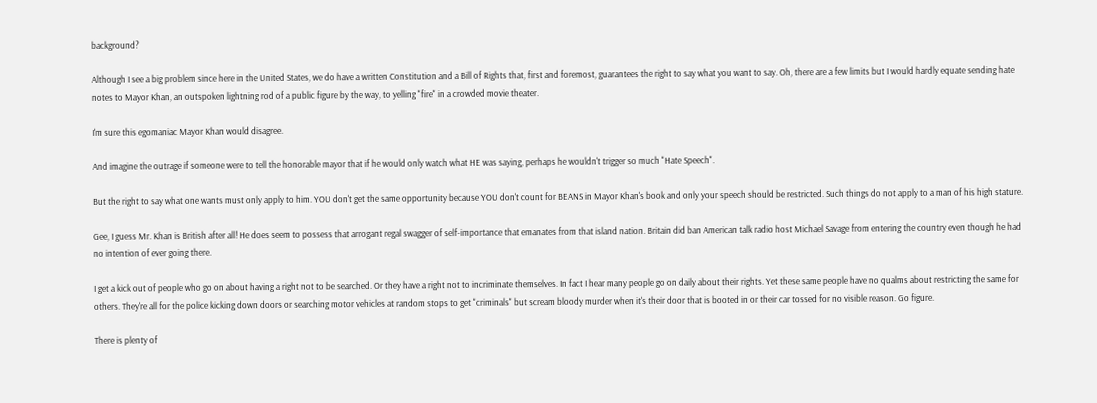background?

Although I see a big problem since here in the United States, we do have a written Constitution and a Bill of Rights that, first and foremost, guarantees the right to say what you want to say. Oh, there are a few limits but I would hardly equate sending hate notes to Mayor Khan, an outspoken lightning rod of a public figure by the way, to yelling "fire" in a crowded movie theater.

I'm sure this egomaniac Mayor Khan would disagree.

And imagine the outrage if someone were to tell the honorable mayor that if he would only watch what HE was saying, perhaps he wouldn't trigger so much "Hate Speech".

But the right to say what one wants must only apply to him. YOU don't get the same opportunity because YOU don't count for BEANS in Mayor Khan's book and only your speech should be restricted. Such things do not apply to a man of his high stature.

Gee, I guess Mr. Khan is British after all! He does seem to possess that arrogant regal swagger of self-importance that emanates from that island nation. Britain did ban American talk radio host Michael Savage from entering the country even though he had no intention of ever going there.

I get a kick out of people who go on about having a right not to be searched. Or they have a right not to incriminate themselves. In fact I hear many people go on daily about their rights. Yet these same people have no qualms about restricting the same for others. They're all for the police kicking down doors or searching motor vehicles at random stops to get "criminals" but scream bloody murder when it's their door that is booted in or their car tossed for no visible reason. Go figure.

There is plenty of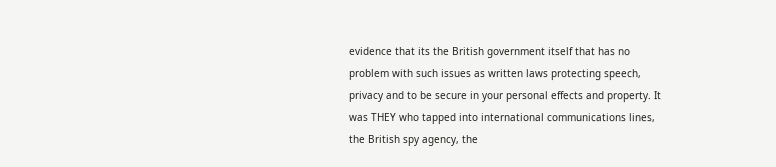evidence that its the British government itself that has no problem with such issues as written laws protecting speech, privacy and to be secure in your personal effects and property. It was THEY who tapped into international communications lines, the British spy agency, the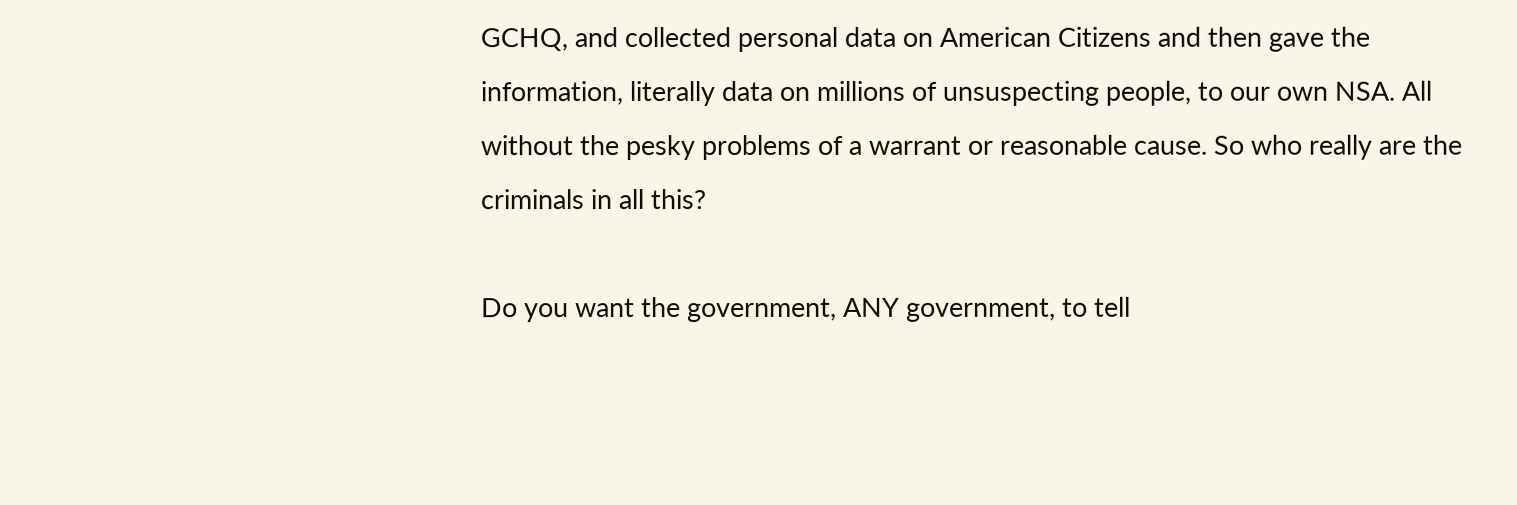GCHQ, and collected personal data on American Citizens and then gave the information, literally data on millions of unsuspecting people, to our own NSA. All without the pesky problems of a warrant or reasonable cause. So who really are the criminals in all this?

Do you want the government, ANY government, to tell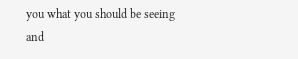you what you should be seeing and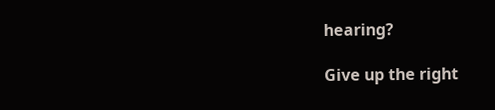hearing?

Give up the right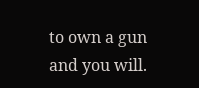to own a gun and you will.